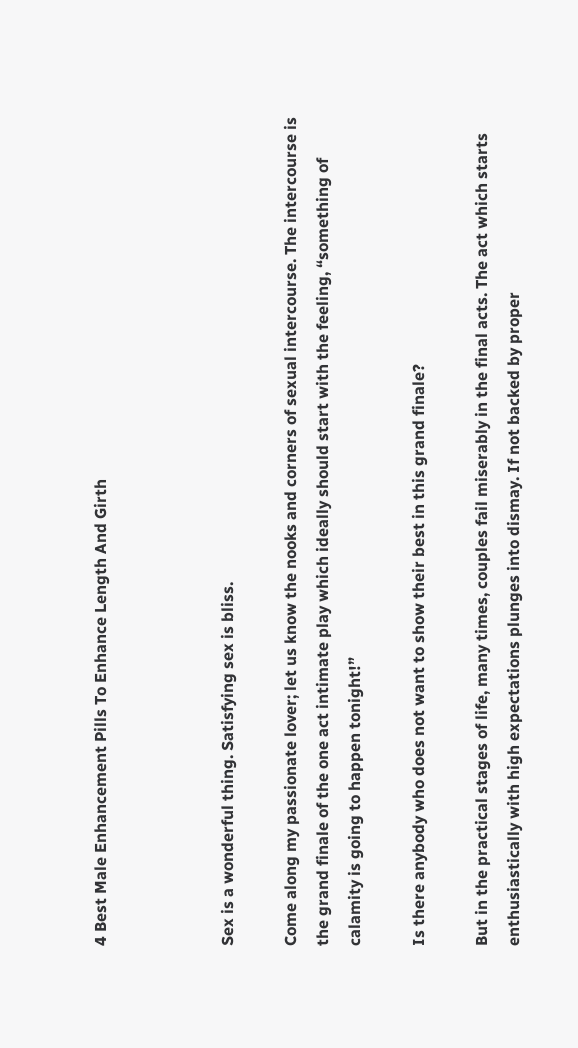4 Best Male Enhancement Pills To Enhance Length And Girth



Sex is a wonderful thing. Satisfying sex is bliss.

Come along my passionate lover; let us know the nooks and corners of sexual intercourse. The intercourse is the grand finale of the one act intimate play which ideally should start with the feeling, “something of calamity is going to happen tonight!”

Is there anybody who does not want to show their best in this grand finale?

But in the practical stages of life, many times, couples fail miserably in the final acts. The act which starts enthusiastically with high expectations plunges into dismay. If not backed by proper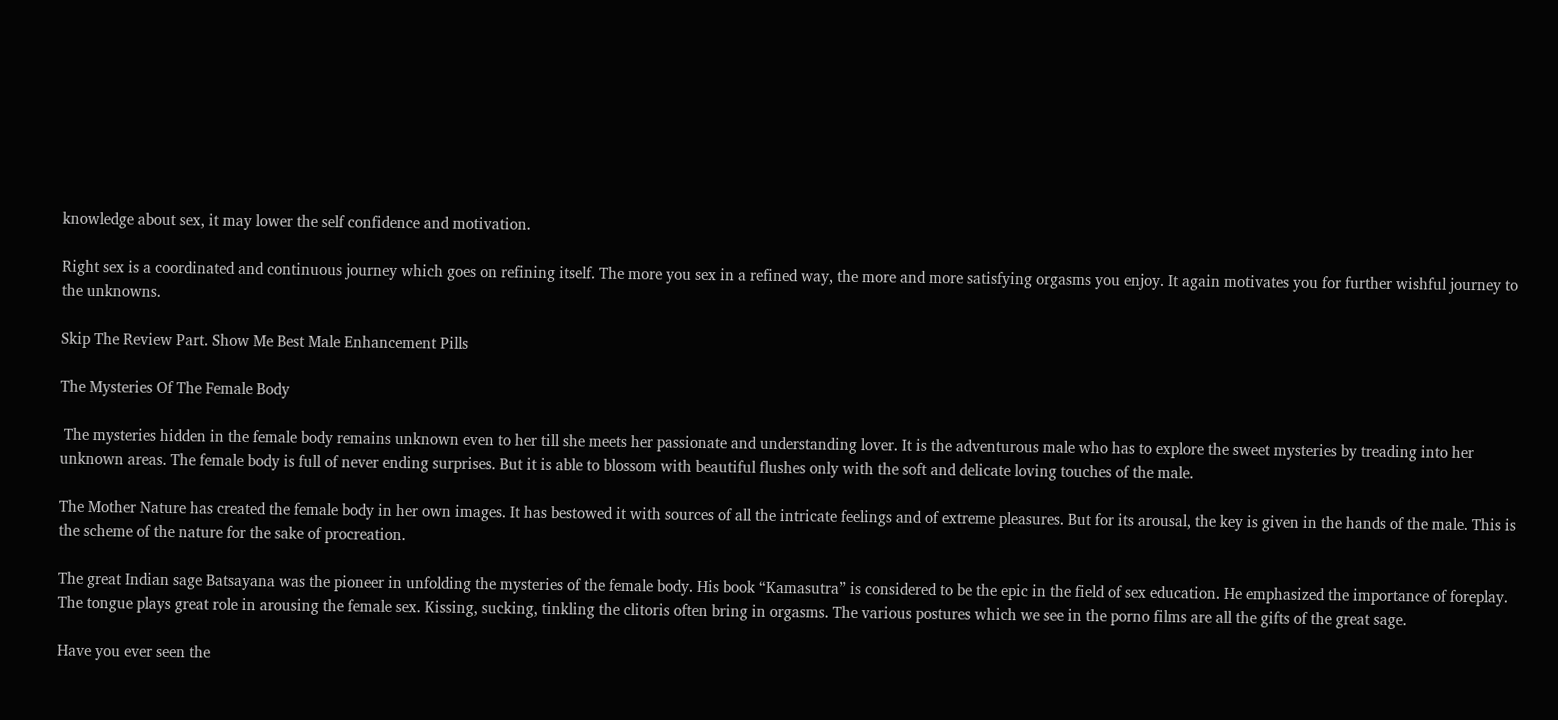knowledge about sex, it may lower the self confidence and motivation.

Right sex is a coordinated and continuous journey which goes on refining itself. The more you sex in a refined way, the more and more satisfying orgasms you enjoy. It again motivates you for further wishful journey to the unknowns.

Skip The Review Part. Show Me Best Male Enhancement Pills

The Mysteries Of The Female Body

 The mysteries hidden in the female body remains unknown even to her till she meets her passionate and understanding lover. It is the adventurous male who has to explore the sweet mysteries by treading into her unknown areas. The female body is full of never ending surprises. But it is able to blossom with beautiful flushes only with the soft and delicate loving touches of the male.

The Mother Nature has created the female body in her own images. It has bestowed it with sources of all the intricate feelings and of extreme pleasures. But for its arousal, the key is given in the hands of the male. This is the scheme of the nature for the sake of procreation.

The great Indian sage Batsayana was the pioneer in unfolding the mysteries of the female body. His book “Kamasutra” is considered to be the epic in the field of sex education. He emphasized the importance of foreplay. The tongue plays great role in arousing the female sex. Kissing, sucking, tinkling the clitoris often bring in orgasms. The various postures which we see in the porno films are all the gifts of the great sage.

Have you ever seen the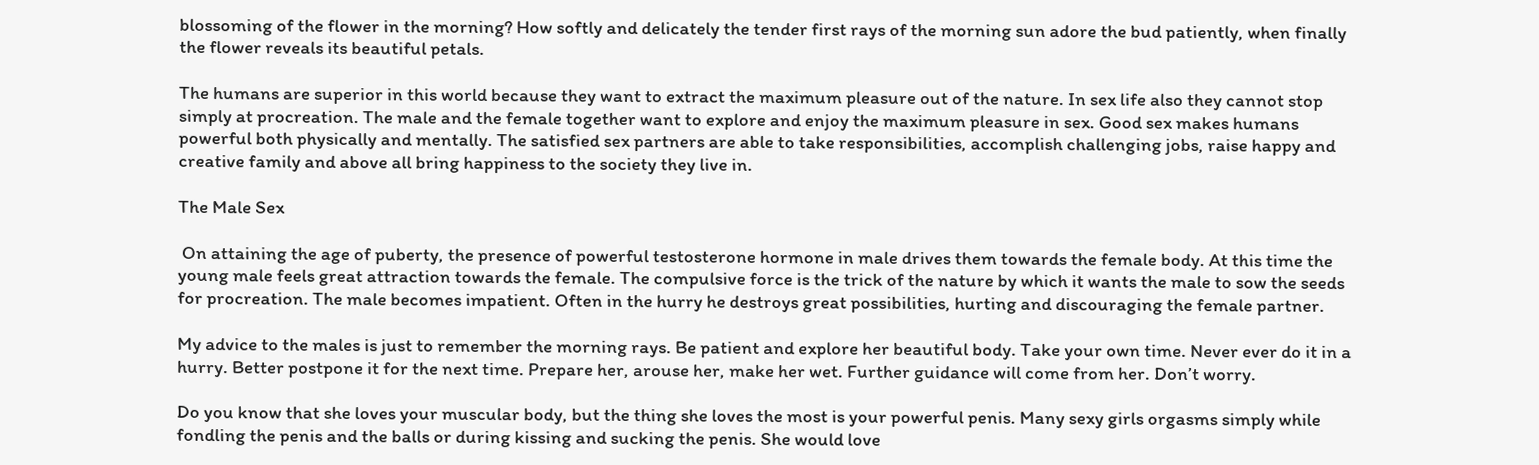blossoming of the flower in the morning? How softly and delicately the tender first rays of the morning sun adore the bud patiently, when finally the flower reveals its beautiful petals.

The humans are superior in this world because they want to extract the maximum pleasure out of the nature. In sex life also they cannot stop simply at procreation. The male and the female together want to explore and enjoy the maximum pleasure in sex. Good sex makes humans powerful both physically and mentally. The satisfied sex partners are able to take responsibilities, accomplish challenging jobs, raise happy and creative family and above all bring happiness to the society they live in.

The Male Sex

 On attaining the age of puberty, the presence of powerful testosterone hormone in male drives them towards the female body. At this time the young male feels great attraction towards the female. The compulsive force is the trick of the nature by which it wants the male to sow the seeds for procreation. The male becomes impatient. Often in the hurry he destroys great possibilities, hurting and discouraging the female partner.

My advice to the males is just to remember the morning rays. Be patient and explore her beautiful body. Take your own time. Never ever do it in a hurry. Better postpone it for the next time. Prepare her, arouse her, make her wet. Further guidance will come from her. Don’t worry.

Do you know that she loves your muscular body, but the thing she loves the most is your powerful penis. Many sexy girls orgasms simply while fondling the penis and the balls or during kissing and sucking the penis. She would love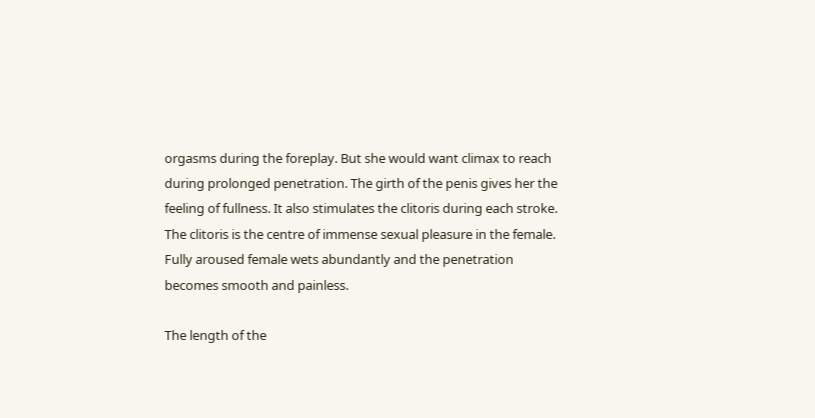orgasms during the foreplay. But she would want climax to reach during prolonged penetration. The girth of the penis gives her the feeling of fullness. It also stimulates the clitoris during each stroke. The clitoris is the centre of immense sexual pleasure in the female. Fully aroused female wets abundantly and the penetration becomes smooth and painless.

The length of the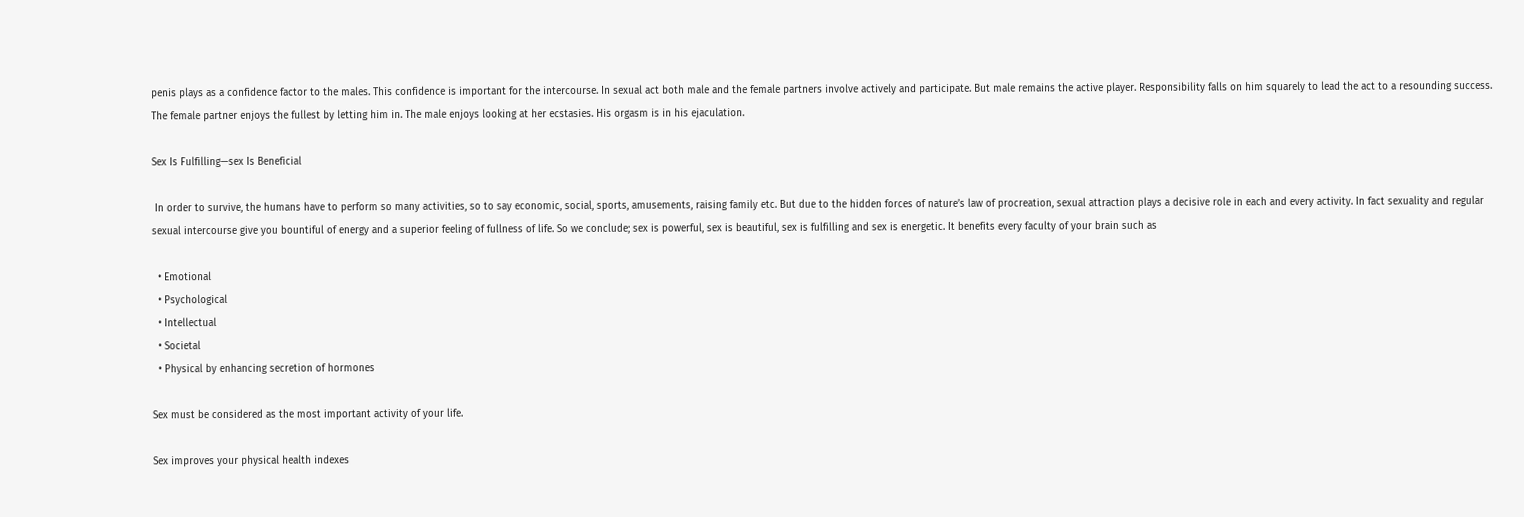penis plays as a confidence factor to the males. This confidence is important for the intercourse. In sexual act both male and the female partners involve actively and participate. But male remains the active player. Responsibility falls on him squarely to lead the act to a resounding success. The female partner enjoys the fullest by letting him in. The male enjoys looking at her ecstasies. His orgasm is in his ejaculation.

Sex Is Fulfilling—sex Is Beneficial

 In order to survive, the humans have to perform so many activities, so to say economic, social, sports, amusements, raising family etc. But due to the hidden forces of nature’s law of procreation, sexual attraction plays a decisive role in each and every activity. In fact sexuality and regular sexual intercourse give you bountiful of energy and a superior feeling of fullness of life. So we conclude; sex is powerful, sex is beautiful, sex is fulfilling and sex is energetic. It benefits every faculty of your brain such as

  • Emotional
  • Psychological
  • Intellectual
  • Societal
  • Physical by enhancing secretion of hormones

Sex must be considered as the most important activity of your life.

Sex improves your physical health indexes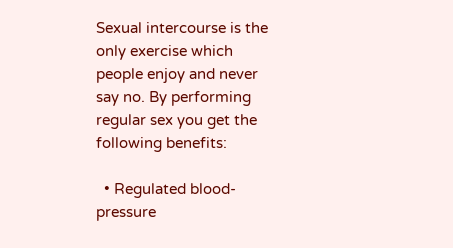Sexual intercourse is the only exercise which people enjoy and never say no. By performing regular sex you get the following benefits:

  • Regulated blood-pressure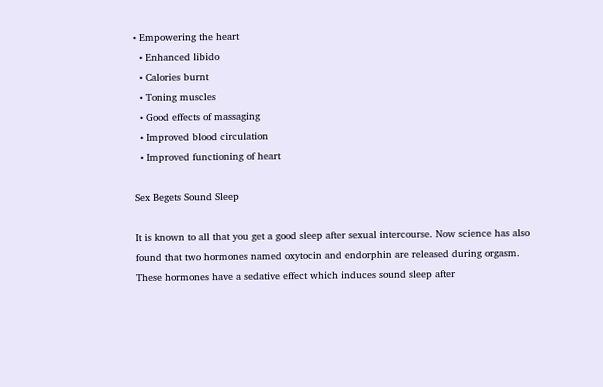• Empowering the heart
  • Enhanced libido
  • Calories burnt
  • Toning muscles
  • Good effects of massaging
  • Improved blood circulation
  • Improved functioning of heart

Sex Begets Sound Sleep

It is known to all that you get a good sleep after sexual intercourse. Now science has also found that two hormones named oxytocin and endorphin are released during orgasm. These hormones have a sedative effect which induces sound sleep after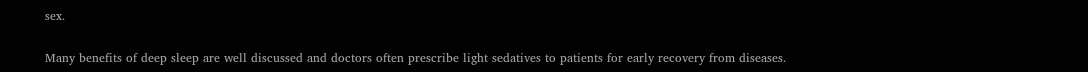sex.

Many benefits of deep sleep are well discussed and doctors often prescribe light sedatives to patients for early recovery from diseases.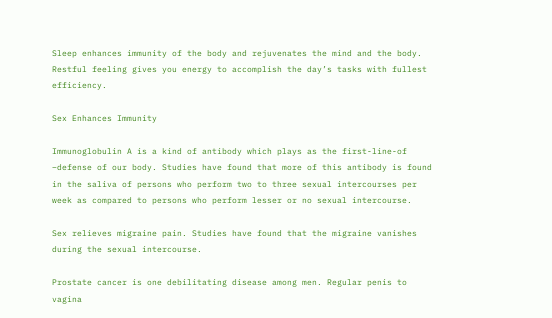Sleep enhances immunity of the body and rejuvenates the mind and the body. Restful feeling gives you energy to accomplish the day’s tasks with fullest efficiency.

Sex Enhances Immunity

Immunoglobulin A is a kind of antibody which plays as the first-line-of –defense of our body. Studies have found that more of this antibody is found in the saliva of persons who perform two to three sexual intercourses per week as compared to persons who perform lesser or no sexual intercourse.

Sex relieves migraine pain. Studies have found that the migraine vanishes during the sexual intercourse.

Prostate cancer is one debilitating disease among men. Regular penis to vagina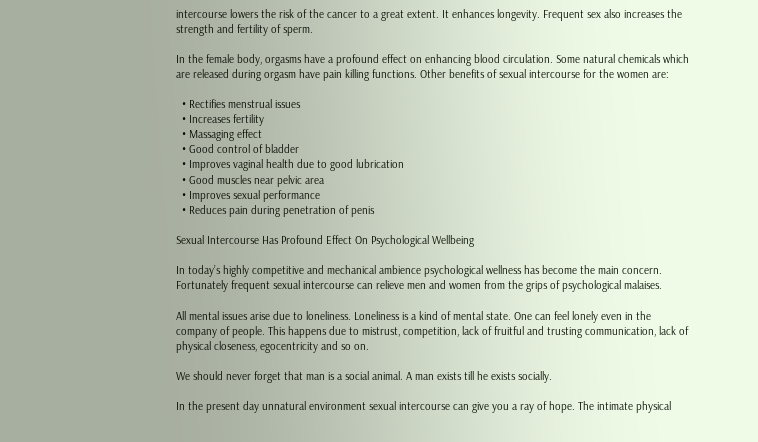intercourse lowers the risk of the cancer to a great extent. It enhances longevity. Frequent sex also increases the strength and fertility of sperm.

In the female body, orgasms have a profound effect on enhancing blood circulation. Some natural chemicals which are released during orgasm have pain killing functions. Other benefits of sexual intercourse for the women are:

  • Rectifies menstrual issues
  • Increases fertility
  • Massaging effect
  • Good control of bladder
  • Improves vaginal health due to good lubrication
  • Good muscles near pelvic area
  • Improves sexual performance
  • Reduces pain during penetration of penis

Sexual Intercourse Has Profound Effect On Psychological Wellbeing

In today’s highly competitive and mechanical ambience psychological wellness has become the main concern. Fortunately frequent sexual intercourse can relieve men and women from the grips of psychological malaises.

All mental issues arise due to loneliness. Loneliness is a kind of mental state. One can feel lonely even in the company of people. This happens due to mistrust, competition, lack of fruitful and trusting communication, lack of physical closeness, egocentricity and so on.

We should never forget that man is a social animal. A man exists till he exists socially.

In the present day unnatural environment sexual intercourse can give you a ray of hope. The intimate physical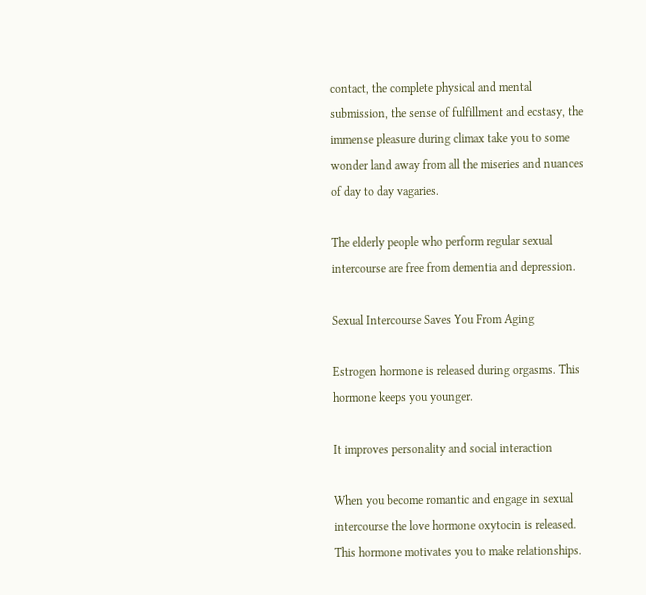contact, the complete physical and mental submission, the sense of fulfillment and ecstasy, the immense pleasure during climax take you to some wonder land away from all the miseries and nuances of day to day vagaries.

The elderly people who perform regular sexual intercourse are free from dementia and depression.

Sexual Intercourse Saves You From Aging

Estrogen hormone is released during orgasms. This hormone keeps you younger.

It improves personality and social interaction

When you become romantic and engage in sexual intercourse the love hormone oxytocin is released. This hormone motivates you to make relationships.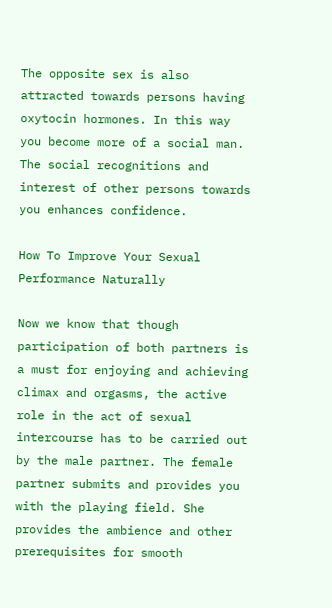The opposite sex is also attracted towards persons having oxytocin hormones. In this way you become more of a social man. The social recognitions and interest of other persons towards you enhances confidence.

How To Improve Your Sexual Performance Naturally

Now we know that though participation of both partners is a must for enjoying and achieving climax and orgasms, the active role in the act of sexual intercourse has to be carried out by the male partner. The female partner submits and provides you with the playing field. She provides the ambience and other prerequisites for smooth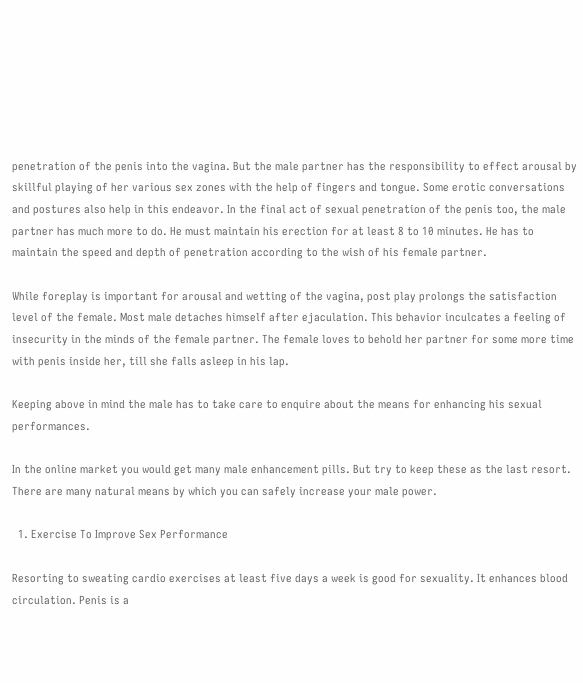penetration of the penis into the vagina. But the male partner has the responsibility to effect arousal by skillful playing of her various sex zones with the help of fingers and tongue. Some erotic conversations and postures also help in this endeavor. In the final act of sexual penetration of the penis too, the male partner has much more to do. He must maintain his erection for at least 8 to 10 minutes. He has to maintain the speed and depth of penetration according to the wish of his female partner.

While foreplay is important for arousal and wetting of the vagina, post play prolongs the satisfaction level of the female. Most male detaches himself after ejaculation. This behavior inculcates a feeling of insecurity in the minds of the female partner. The female loves to behold her partner for some more time with penis inside her, till she falls asleep in his lap.

Keeping above in mind the male has to take care to enquire about the means for enhancing his sexual performances.

In the online market you would get many male enhancement pills. But try to keep these as the last resort. There are many natural means by which you can safely increase your male power.

  1. Exercise To Improve Sex Performance

Resorting to sweating cardio exercises at least five days a week is good for sexuality. It enhances blood circulation. Penis is a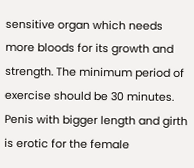sensitive organ which needs more bloods for its growth and strength. The minimum period of exercise should be 30 minutes. Penis with bigger length and girth is erotic for the female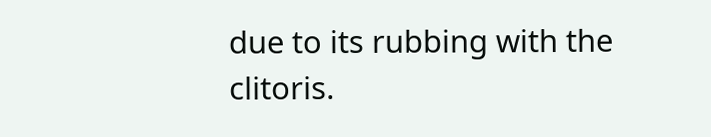due to its rubbing with the clitoris.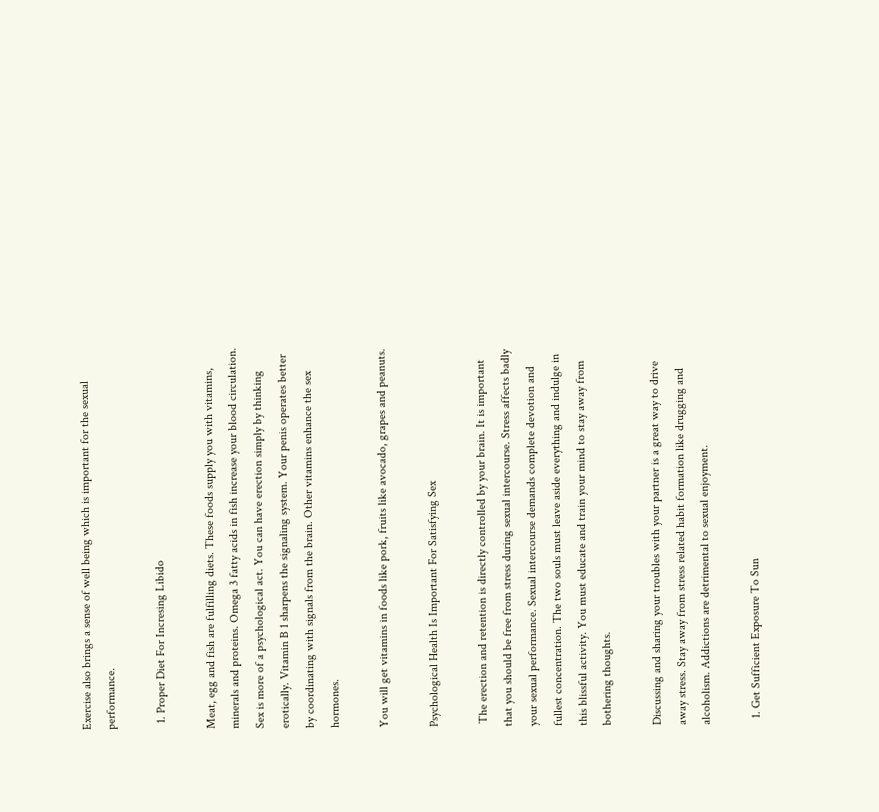Exercise also brings a sense of well being which is important for the sexual performance.

  1. Proper Diet For Incresing Libido

Meat, egg and fish are fulfilling diets. These foods supply you with vitamins, minerals and proteins. Omega 3 fatty acids in fish increase your blood circulation. Sex is more of a psychological act. You can have erection simply by thinking erotically. Vitamin B 1 sharpens the signaling system. Your penis operates better by coordinating with signals from the brain. Other vitamins enhance the sex hormones.

You will get vitamins in foods like pork, fruits like avocado, grapes and peanuts.

Psychological Health Is Important For Satisfying Sex

 The erection and retention is directly controlled by your brain. It is important that you should be free from stress during sexual intercourse. Stress affects badly your sexual performance. Sexual intercourse demands complete devotion and fullest concentration. The two souls must leave aside everything and indulge in this blissful activity. You must educate and train your mind to stay away from bothering thoughts.

Discussing and sharing your troubles with your partner is a great way to drive away stress. Stay away from stress related habit formation like drugging and alcoholism. Addictions are detrimental to sexual enjoyment.

  1. Get Sufficient Exposure To Sun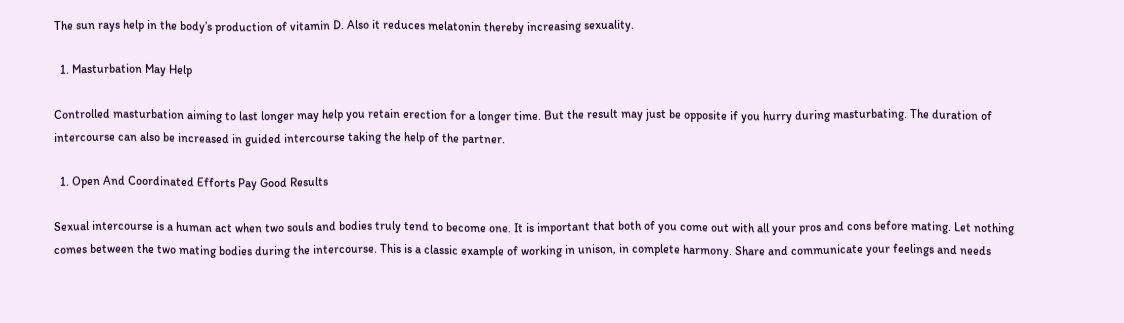The sun rays help in the body’s production of vitamin D. Also it reduces melatonin thereby increasing sexuality.

  1. Masturbation May Help

Controlled masturbation aiming to last longer may help you retain erection for a longer time. But the result may just be opposite if you hurry during masturbating. The duration of intercourse can also be increased in guided intercourse taking the help of the partner.

  1. Open And Coordinated Efforts Pay Good Results

Sexual intercourse is a human act when two souls and bodies truly tend to become one. It is important that both of you come out with all your pros and cons before mating. Let nothing comes between the two mating bodies during the intercourse. This is a classic example of working in unison, in complete harmony. Share and communicate your feelings and needs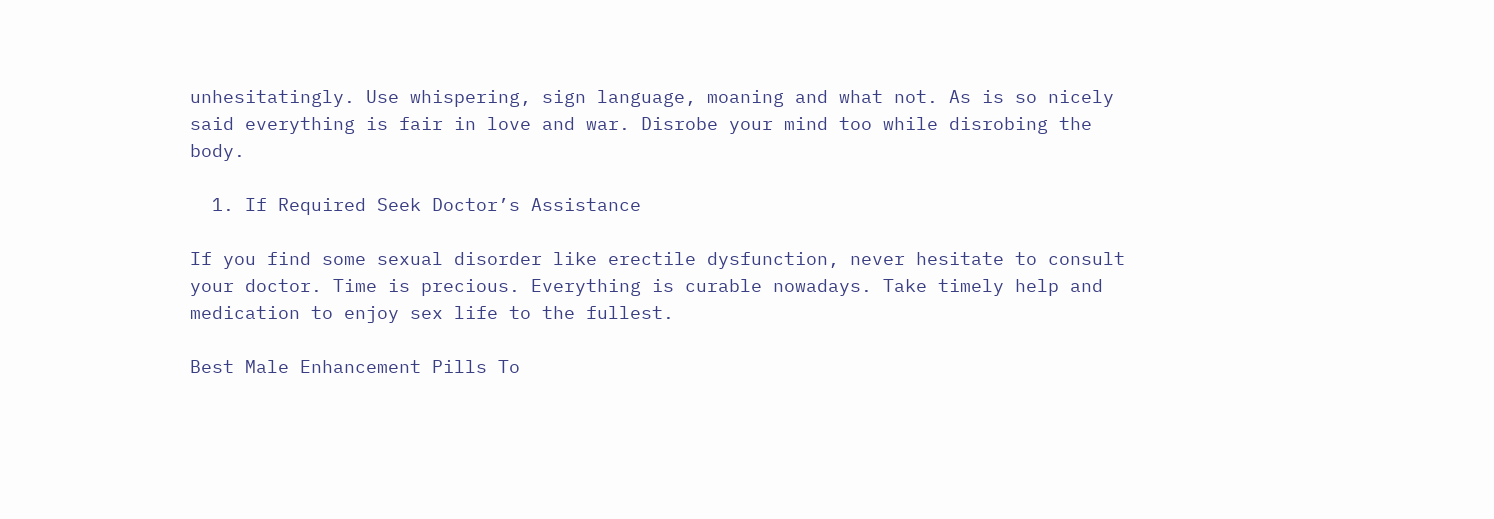unhesitatingly. Use whispering, sign language, moaning and what not. As is so nicely said everything is fair in love and war. Disrobe your mind too while disrobing the body.

  1. If Required Seek Doctor’s Assistance

If you find some sexual disorder like erectile dysfunction, never hesitate to consult your doctor. Time is precious. Everything is curable nowadays. Take timely help and medication to enjoy sex life to the fullest.

Best Male Enhancement Pills To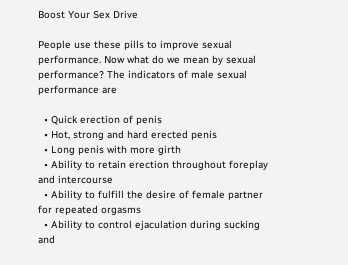Boost Your Sex Drive

People use these pills to improve sexual performance. Now what do we mean by sexual performance? The indicators of male sexual performance are

  • Quick erection of penis
  • Hot, strong and hard erected penis
  • Long penis with more girth
  • Ability to retain erection throughout foreplay and intercourse
  • Ability to fulfill the desire of female partner for repeated orgasms
  • Ability to control ejaculation during sucking and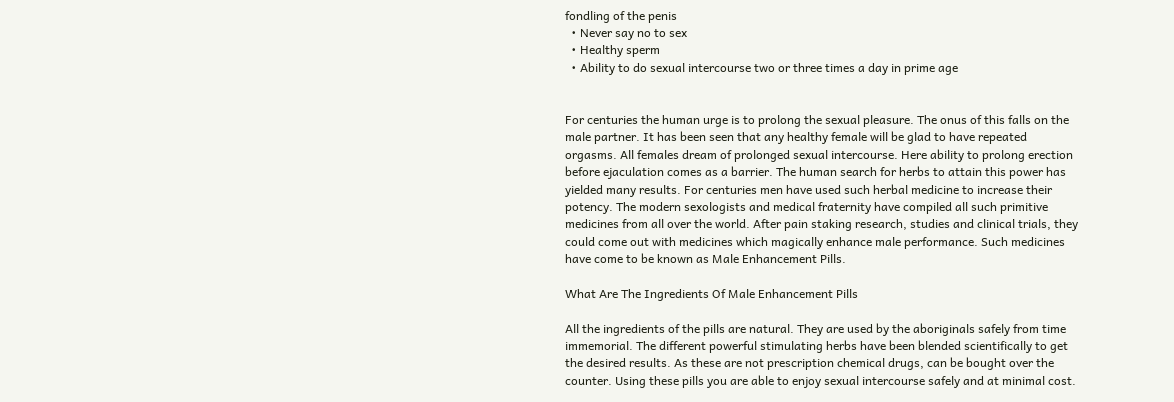fondling of the penis
  • Never say no to sex
  • Healthy sperm
  • Ability to do sexual intercourse two or three times a day in prime age


For centuries the human urge is to prolong the sexual pleasure. The onus of this falls on the male partner. It has been seen that any healthy female will be glad to have repeated orgasms. All females dream of prolonged sexual intercourse. Here ability to prolong erection before ejaculation comes as a barrier. The human search for herbs to attain this power has yielded many results. For centuries men have used such herbal medicine to increase their potency. The modern sexologists and medical fraternity have compiled all such primitive medicines from all over the world. After pain staking research, studies and clinical trials, they could come out with medicines which magically enhance male performance. Such medicines have come to be known as Male Enhancement Pills.

What Are The Ingredients Of Male Enhancement Pills

All the ingredients of the pills are natural. They are used by the aboriginals safely from time immemorial. The different powerful stimulating herbs have been blended scientifically to get the desired results. As these are not prescription chemical drugs, can be bought over the counter. Using these pills you are able to enjoy sexual intercourse safely and at minimal cost.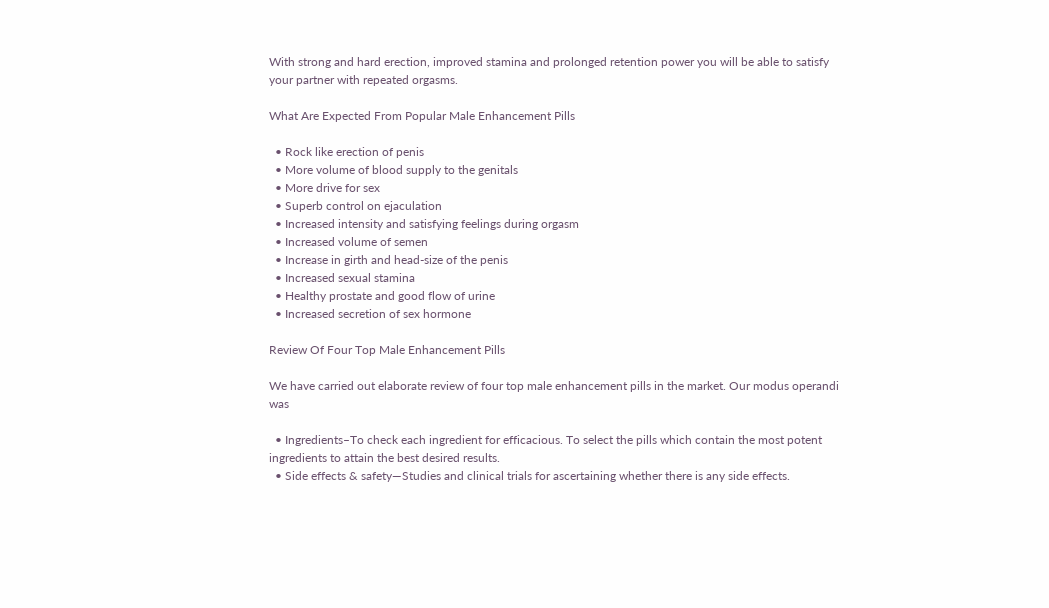With strong and hard erection, improved stamina and prolonged retention power you will be able to satisfy your partner with repeated orgasms.

What Are Expected From Popular Male Enhancement Pills

  • Rock like erection of penis
  • More volume of blood supply to the genitals
  • More drive for sex
  • Superb control on ejaculation
  • Increased intensity and satisfying feelings during orgasm
  • Increased volume of semen
  • Increase in girth and head-size of the penis
  • Increased sexual stamina
  • Healthy prostate and good flow of urine
  • Increased secretion of sex hormone

Review Of Four Top Male Enhancement Pills

We have carried out elaborate review of four top male enhancement pills in the market. Our modus operandi was

  • Ingredients–To check each ingredient for efficacious. To select the pills which contain the most potent ingredients to attain the best desired results.
  • Side effects & safety—Studies and clinical trials for ascertaining whether there is any side effects.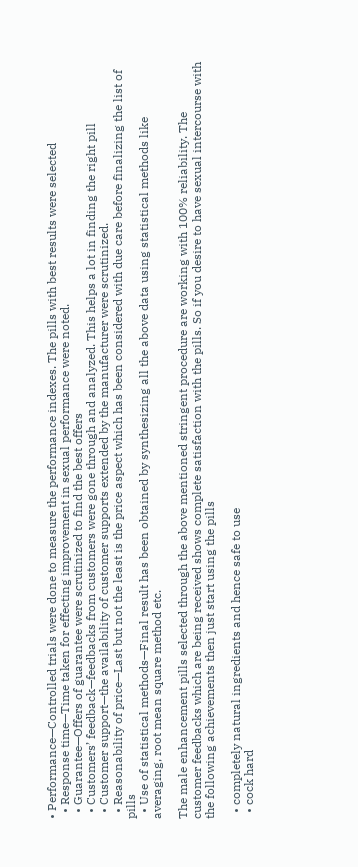• Performance—Controlled trials were done to measure the performance indexes. The pills with best results were selected
  • Response time—Time taken for effecting improvement in sexual performance were noted.
  • Guarantee—Offers of guarantee were scrutinized to find the best offers
  • Customers’ feedback—feedbacks from customers were gone through and analyzed. This helps a lot in finding the right pill
  • Customer support—the availability of customer supports extended by the manufacturer were scrutinized.
  • Reasonability of price—Last but not the least is the price aspect which has been considered with due care before finalizing the list of pills
  • Use of statistical methods—Final result has been obtained by synthesizing all the above data using statistical methods like averaging, root mean square method etc.

The male enhancement pills selected through the above mentioned stringent procedure are working with 100% reliability. The customer feedbacks which are being received shows complete satisfaction with the pills. So if you desire to have sexual intercourse with the following achievements then just start using the pills

  • completely natural ingredients and hence safe to use
  • cock hard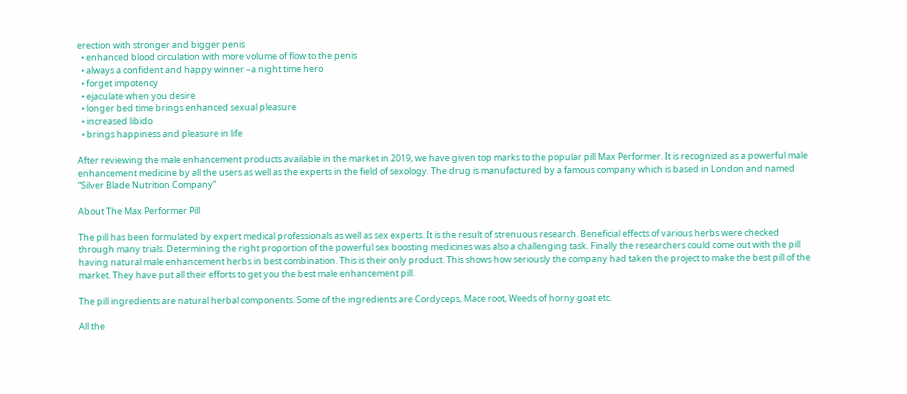erection with stronger and bigger penis
  • enhanced blood circulation with more volume of flow to the penis
  • always a confident and happy winner –a night time hero
  • forget impotency
  • ejaculate when you desire
  • longer bed time brings enhanced sexual pleasure
  • increased libido
  • brings happiness and pleasure in life

After reviewing the male enhancement products available in the market in 2019, we have given top marks to the popular pill Max Performer. It is recognized as a powerful male enhancement medicine by all the users as well as the experts in the field of sexology. The drug is manufactured by a famous company which is based in London and named “Silver Blade Nutrition Company”

About The Max Performer Pill

The pill has been formulated by expert medical professionals as well as sex experts. It is the result of strenuous research. Beneficial effects of various herbs were checked through many trials. Determining the right proportion of the powerful sex boosting medicines was also a challenging task. Finally the researchers could come out with the pill having natural male enhancement herbs in best combination. This is their only product. This shows how seriously the company had taken the project to make the best pill of the market. They have put all their efforts to get you the best male enhancement pill.

The pill ingredients are natural herbal components. Some of the ingredients are Cordyceps, Mace root, Weeds of horny goat etc.

All the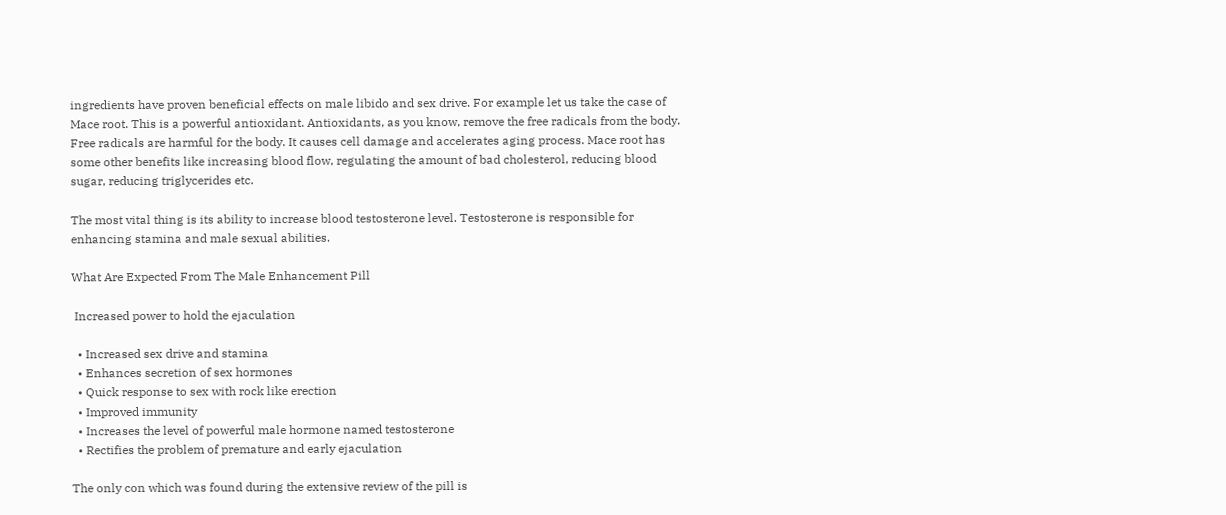ingredients have proven beneficial effects on male libido and sex drive. For example let us take the case of Mace root. This is a powerful antioxidant. Antioxidants, as you know, remove the free radicals from the body. Free radicals are harmful for the body. It causes cell damage and accelerates aging process. Mace root has some other benefits like increasing blood flow, regulating the amount of bad cholesterol, reducing blood sugar, reducing triglycerides etc.

The most vital thing is its ability to increase blood testosterone level. Testosterone is responsible for enhancing stamina and male sexual abilities.

What Are Expected From The Male Enhancement Pill

 Increased power to hold the ejaculation

  • Increased sex drive and stamina
  • Enhances secretion of sex hormones
  • Quick response to sex with rock like erection
  • Improved immunity
  • Increases the level of powerful male hormone named testosterone
  • Rectifies the problem of premature and early ejaculation

The only con which was found during the extensive review of the pill is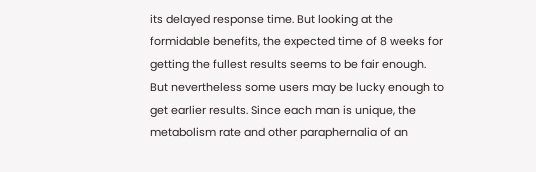its delayed response time. But looking at the formidable benefits, the expected time of 8 weeks for getting the fullest results seems to be fair enough. But nevertheless some users may be lucky enough to get earlier results. Since each man is unique, the metabolism rate and other paraphernalia of an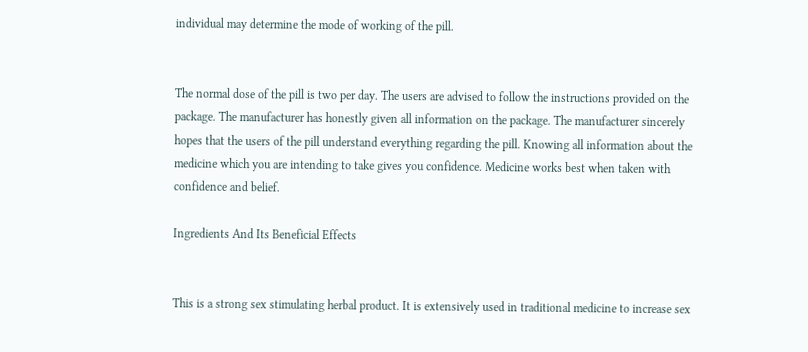individual may determine the mode of working of the pill.


The normal dose of the pill is two per day. The users are advised to follow the instructions provided on the package. The manufacturer has honestly given all information on the package. The manufacturer sincerely hopes that the users of the pill understand everything regarding the pill. Knowing all information about the medicine which you are intending to take gives you confidence. Medicine works best when taken with confidence and belief.

Ingredients And Its Beneficial Effects


This is a strong sex stimulating herbal product. It is extensively used in traditional medicine to increase sex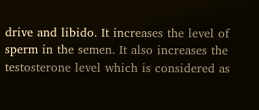drive and libido. It increases the level of sperm in the semen. It also increases the testosterone level which is considered as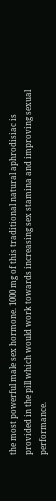the most powerful male sex hormone. 1000 mg of this traditional natural aphrodisiac is provided in the pill which would work towards increasing sex stamina and improving sexual performance.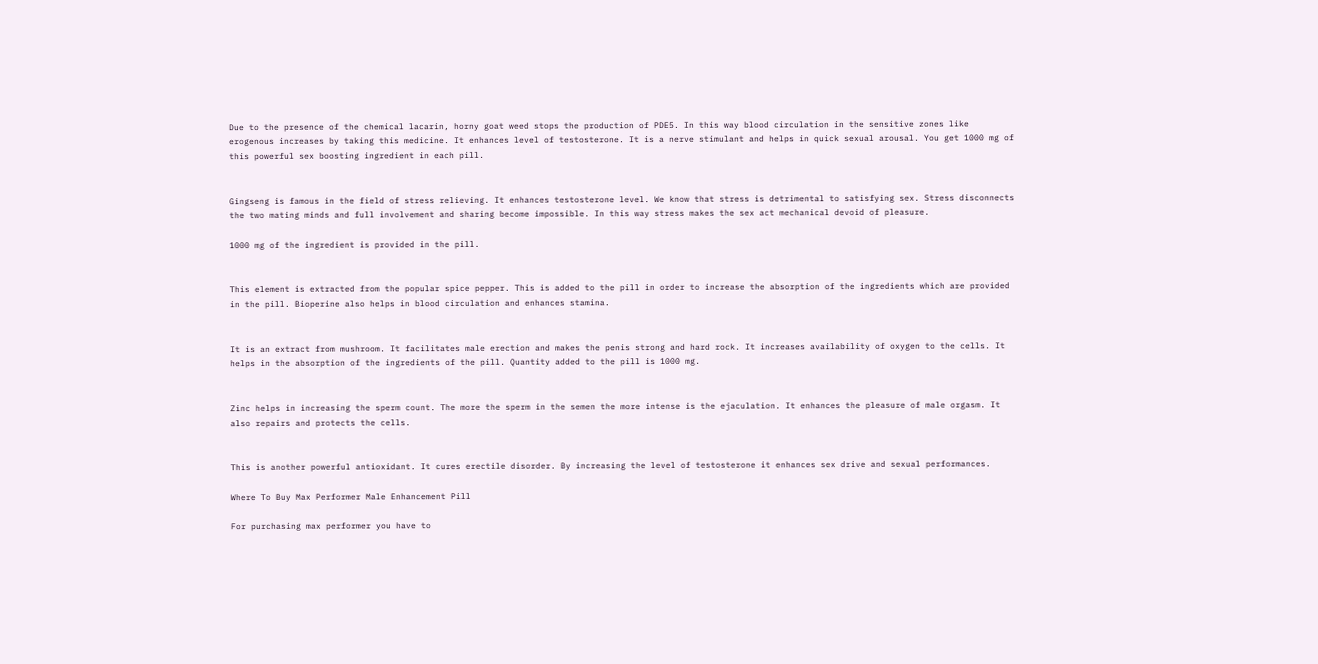Due to the presence of the chemical lacarin, horny goat weed stops the production of PDE5. In this way blood circulation in the sensitive zones like erogenous increases by taking this medicine. It enhances level of testosterone. It is a nerve stimulant and helps in quick sexual arousal. You get 1000 mg of this powerful sex boosting ingredient in each pill.


Gingseng is famous in the field of stress relieving. It enhances testosterone level. We know that stress is detrimental to satisfying sex. Stress disconnects the two mating minds and full involvement and sharing become impossible. In this way stress makes the sex act mechanical devoid of pleasure.

1000 mg of the ingredient is provided in the pill.


This element is extracted from the popular spice pepper. This is added to the pill in order to increase the absorption of the ingredients which are provided in the pill. Bioperine also helps in blood circulation and enhances stamina.


It is an extract from mushroom. It facilitates male erection and makes the penis strong and hard rock. It increases availability of oxygen to the cells. It helps in the absorption of the ingredients of the pill. Quantity added to the pill is 1000 mg.


Zinc helps in increasing the sperm count. The more the sperm in the semen the more intense is the ejaculation. It enhances the pleasure of male orgasm. It also repairs and protects the cells.


This is another powerful antioxidant. It cures erectile disorder. By increasing the level of testosterone it enhances sex drive and sexual performances.

Where To Buy Max Performer Male Enhancement Pill

For purchasing max performer you have to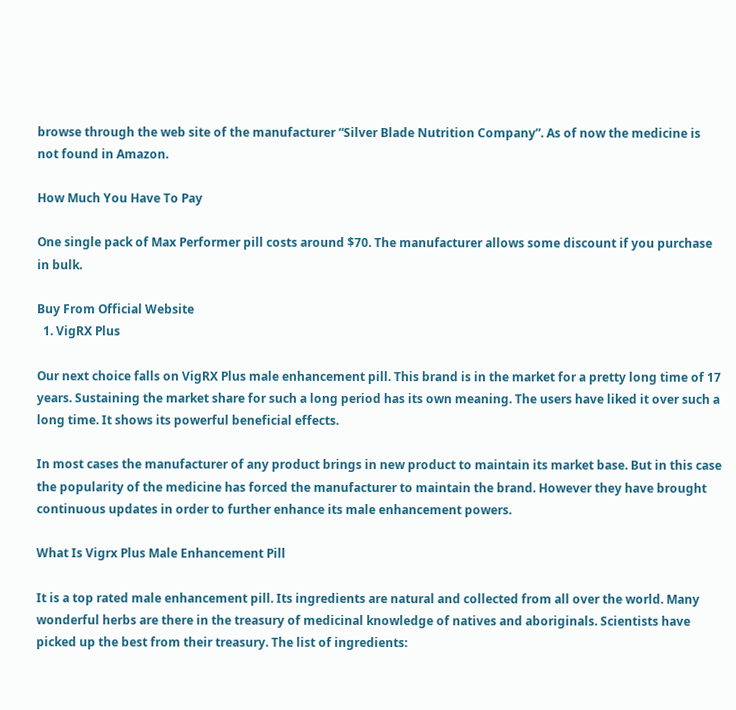browse through the web site of the manufacturer “Silver Blade Nutrition Company”. As of now the medicine is not found in Amazon.

How Much You Have To Pay

One single pack of Max Performer pill costs around $70. The manufacturer allows some discount if you purchase in bulk.

Buy From Official Website
  1. VigRX Plus

Our next choice falls on VigRX Plus male enhancement pill. This brand is in the market for a pretty long time of 17 years. Sustaining the market share for such a long period has its own meaning. The users have liked it over such a long time. It shows its powerful beneficial effects.

In most cases the manufacturer of any product brings in new product to maintain its market base. But in this case the popularity of the medicine has forced the manufacturer to maintain the brand. However they have brought continuous updates in order to further enhance its male enhancement powers.

What Is Vigrx Plus Male Enhancement Pill

It is a top rated male enhancement pill. Its ingredients are natural and collected from all over the world. Many wonderful herbs are there in the treasury of medicinal knowledge of natives and aboriginals. Scientists have picked up the best from their treasury. The list of ingredients: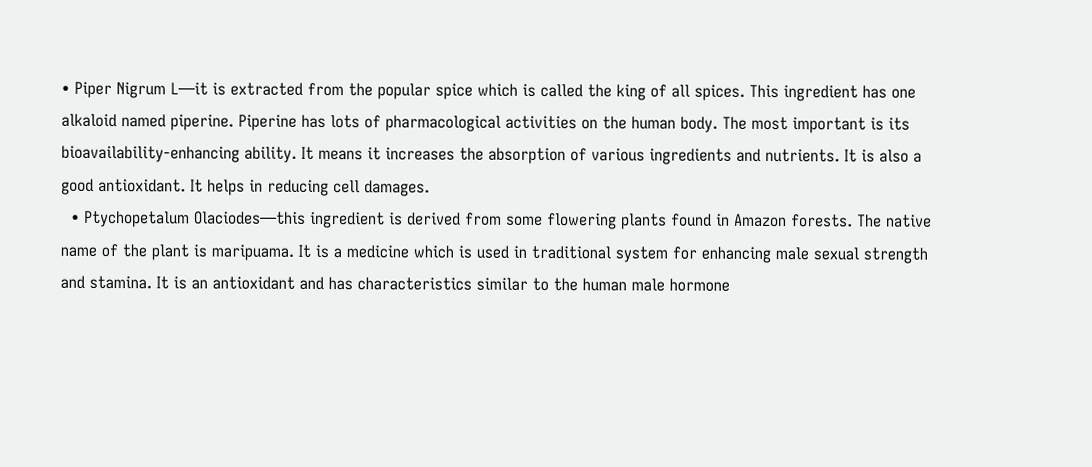• Piper Nigrum L—it is extracted from the popular spice which is called the king of all spices. This ingredient has one alkaloid named piperine. Piperine has lots of pharmacological activities on the human body. The most important is its bioavailability-enhancing ability. It means it increases the absorption of various ingredients and nutrients. It is also a good antioxidant. It helps in reducing cell damages.
  • Ptychopetalum Olaciodes—this ingredient is derived from some flowering plants found in Amazon forests. The native name of the plant is maripuama. It is a medicine which is used in traditional system for enhancing male sexual strength and stamina. It is an antioxidant and has characteristics similar to the human male hormone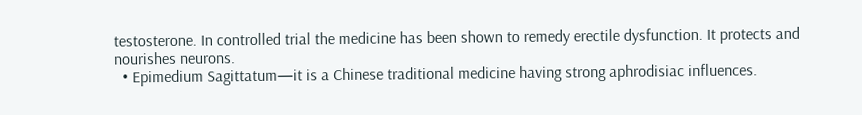testosterone. In controlled trial the medicine has been shown to remedy erectile dysfunction. It protects and nourishes neurons.
  • Epimedium Sagittatum—it is a Chinese traditional medicine having strong aphrodisiac influences.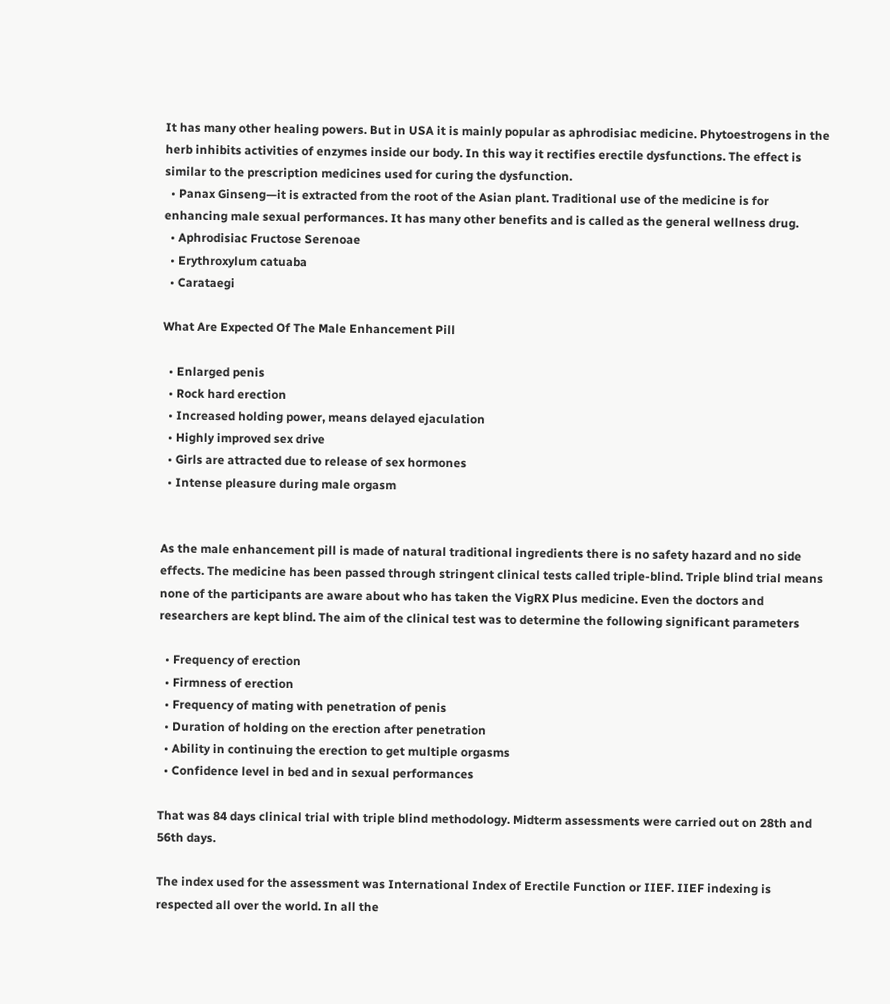It has many other healing powers. But in USA it is mainly popular as aphrodisiac medicine. Phytoestrogens in the herb inhibits activities of enzymes inside our body. In this way it rectifies erectile dysfunctions. The effect is similar to the prescription medicines used for curing the dysfunction.
  • Panax Ginseng—it is extracted from the root of the Asian plant. Traditional use of the medicine is for enhancing male sexual performances. It has many other benefits and is called as the general wellness drug.
  • Aphrodisiac Fructose Serenoae
  • Erythroxylum catuaba
  • Carataegi

What Are Expected Of The Male Enhancement Pill

  • Enlarged penis
  • Rock hard erection
  • Increased holding power, means delayed ejaculation
  • Highly improved sex drive
  • Girls are attracted due to release of sex hormones
  • Intense pleasure during male orgasm


As the male enhancement pill is made of natural traditional ingredients there is no safety hazard and no side effects. The medicine has been passed through stringent clinical tests called triple-blind. Triple blind trial means none of the participants are aware about who has taken the VigRX Plus medicine. Even the doctors and researchers are kept blind. The aim of the clinical test was to determine the following significant parameters

  • Frequency of erection
  • Firmness of erection
  • Frequency of mating with penetration of penis
  • Duration of holding on the erection after penetration
  • Ability in continuing the erection to get multiple orgasms
  • Confidence level in bed and in sexual performances

That was 84 days clinical trial with triple blind methodology. Midterm assessments were carried out on 28th and 56th days.

The index used for the assessment was International Index of Erectile Function or IIEF. IIEF indexing is respected all over the world. In all the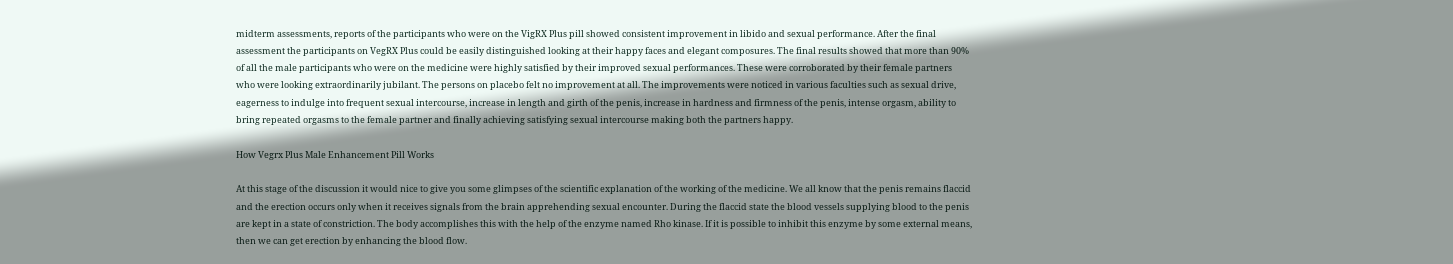midterm assessments, reports of the participants who were on the VigRX Plus pill showed consistent improvement in libido and sexual performance. After the final assessment the participants on VegRX Plus could be easily distinguished looking at their happy faces and elegant composures. The final results showed that more than 90% of all the male participants who were on the medicine were highly satisfied by their improved sexual performances. These were corroborated by their female partners who were looking extraordinarily jubilant. The persons on placebo felt no improvement at all. The improvements were noticed in various faculties such as sexual drive, eagerness to indulge into frequent sexual intercourse, increase in length and girth of the penis, increase in hardness and firmness of the penis, intense orgasm, ability to bring repeated orgasms to the female partner and finally achieving satisfying sexual intercourse making both the partners happy.

How Vegrx Plus Male Enhancement Pill Works

At this stage of the discussion it would nice to give you some glimpses of the scientific explanation of the working of the medicine. We all know that the penis remains flaccid and the erection occurs only when it receives signals from the brain apprehending sexual encounter. During the flaccid state the blood vessels supplying blood to the penis are kept in a state of constriction. The body accomplishes this with the help of the enzyme named Rho kinase. If it is possible to inhibit this enzyme by some external means, then we can get erection by enhancing the blood flow.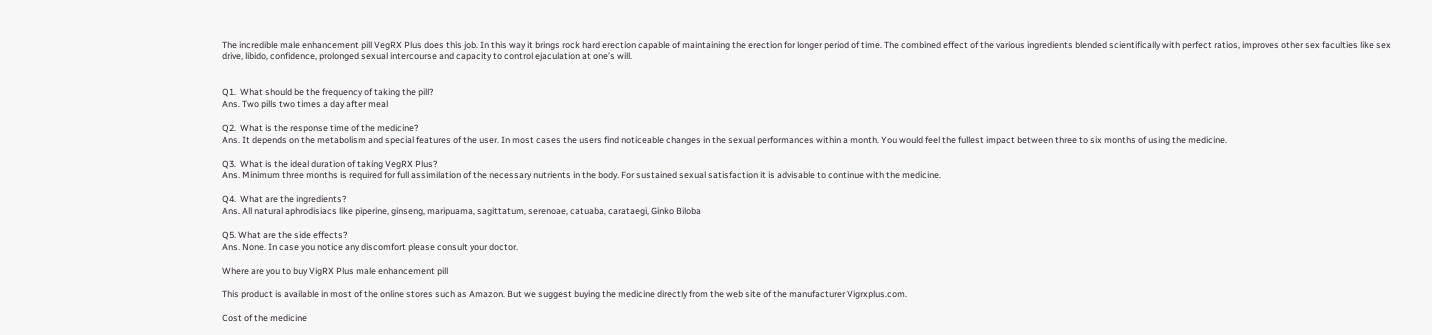The incredible male enhancement pill VegRX Plus does this job. In this way it brings rock hard erection capable of maintaining the erection for longer period of time. The combined effect of the various ingredients blended scientifically with perfect ratios, improves other sex faculties like sex drive, libido, confidence, prolonged sexual intercourse and capacity to control ejaculation at one’s will.


Q1.  What should be the frequency of taking the pill?
Ans. Two pills two times a day after meal

Q2.  What is the response time of the medicine?
Ans. It depends on the metabolism and special features of the user. In most cases the users find noticeable changes in the sexual performances within a month. You would feel the fullest impact between three to six months of using the medicine.

Q3.  What is the ideal duration of taking VegRX Plus?
Ans. Minimum three months is required for full assimilation of the necessary nutrients in the body. For sustained sexual satisfaction it is advisable to continue with the medicine.

Q4.  What are the ingredients?
Ans. All natural aphrodisiacs like piperine, ginseng, maripuama, sagittatum, serenoae, catuaba, carataegi, Ginko Biloba

Q5. What are the side effects?
Ans. None. In case you notice any discomfort please consult your doctor.

Where are you to buy VigRX Plus male enhancement pill

This product is available in most of the online stores such as Amazon. But we suggest buying the medicine directly from the web site of the manufacturer Vigrxplus.com.

Cost of the medicine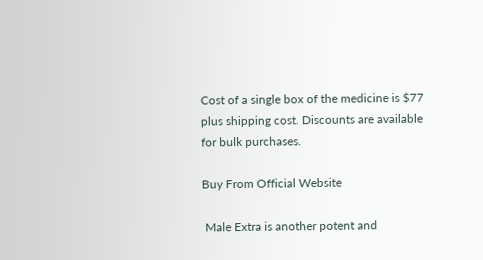Cost of a single box of the medicine is $77 plus shipping cost. Discounts are available for bulk purchases.

Buy From Official Website

 Male Extra is another potent and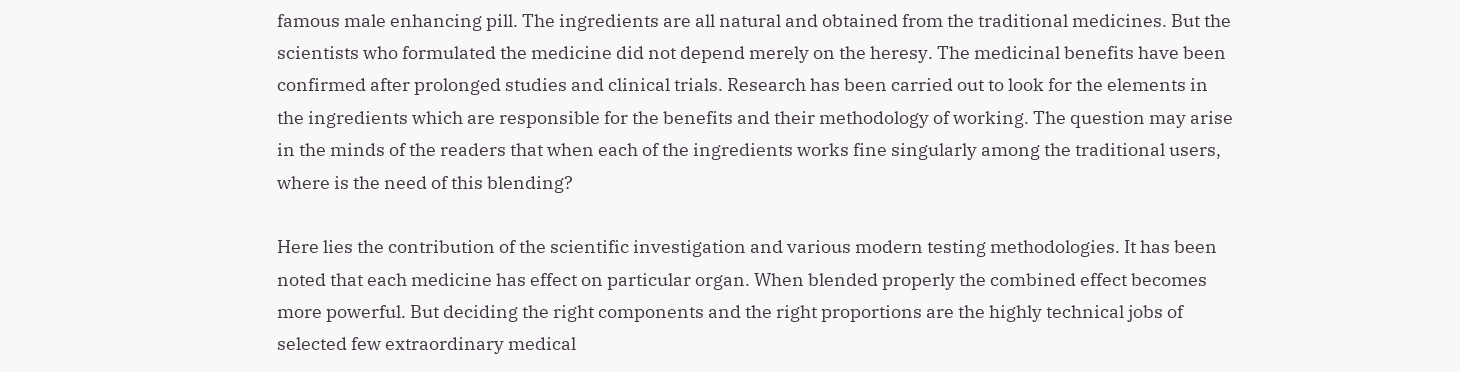famous male enhancing pill. The ingredients are all natural and obtained from the traditional medicines. But the scientists who formulated the medicine did not depend merely on the heresy. The medicinal benefits have been confirmed after prolonged studies and clinical trials. Research has been carried out to look for the elements in the ingredients which are responsible for the benefits and their methodology of working. The question may arise in the minds of the readers that when each of the ingredients works fine singularly among the traditional users, where is the need of this blending?

Here lies the contribution of the scientific investigation and various modern testing methodologies. It has been noted that each medicine has effect on particular organ. When blended properly the combined effect becomes more powerful. But deciding the right components and the right proportions are the highly technical jobs of selected few extraordinary medical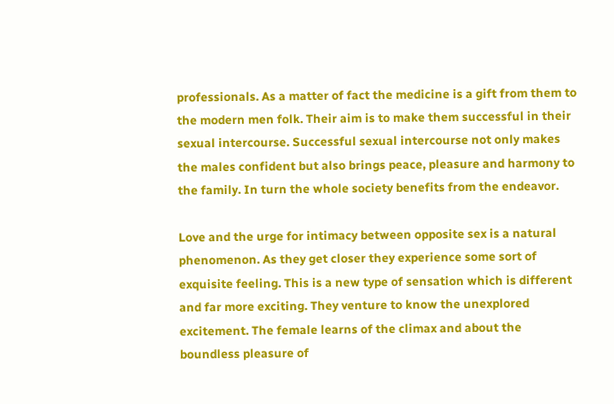professionals. As a matter of fact the medicine is a gift from them to the modern men folk. Their aim is to make them successful in their sexual intercourse. Successful sexual intercourse not only makes the males confident but also brings peace, pleasure and harmony to the family. In turn the whole society benefits from the endeavor.

Love and the urge for intimacy between opposite sex is a natural phenomenon. As they get closer they experience some sort of exquisite feeling. This is a new type of sensation which is different and far more exciting. They venture to know the unexplored excitement. The female learns of the climax and about the boundless pleasure of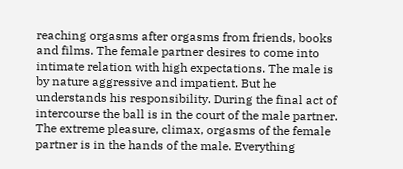reaching orgasms after orgasms from friends, books and films. The female partner desires to come into intimate relation with high expectations. The male is by nature aggressive and impatient. But he understands his responsibility. During the final act of intercourse the ball is in the court of the male partner. The extreme pleasure, climax, orgasms of the female partner is in the hands of the male. Everything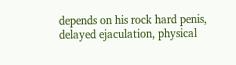depends on his rock hard penis, delayed ejaculation, physical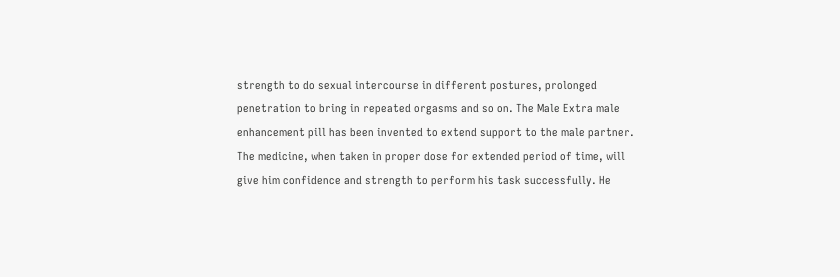strength to do sexual intercourse in different postures, prolonged penetration to bring in repeated orgasms and so on. The Male Extra male enhancement pill has been invented to extend support to the male partner. The medicine, when taken in proper dose for extended period of time, will give him confidence and strength to perform his task successfully. He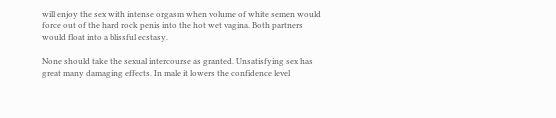will enjoy the sex with intense orgasm when volume of white semen would force out of the hard rock penis into the hot wet vagina. Both partners would float into a blissful ecstasy.

None should take the sexual intercourse as granted. Unsatisfying sex has great many damaging effects. In male it lowers the confidence level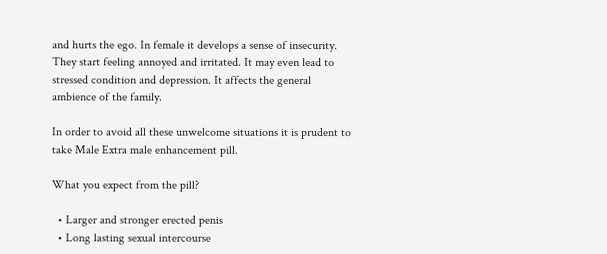and hurts the ego. In female it develops a sense of insecurity. They start feeling annoyed and irritated. It may even lead to stressed condition and depression. It affects the general ambience of the family.

In order to avoid all these unwelcome situations it is prudent to take Male Extra male enhancement pill.

What you expect from the pill?

  • Larger and stronger erected penis
  • Long lasting sexual intercourse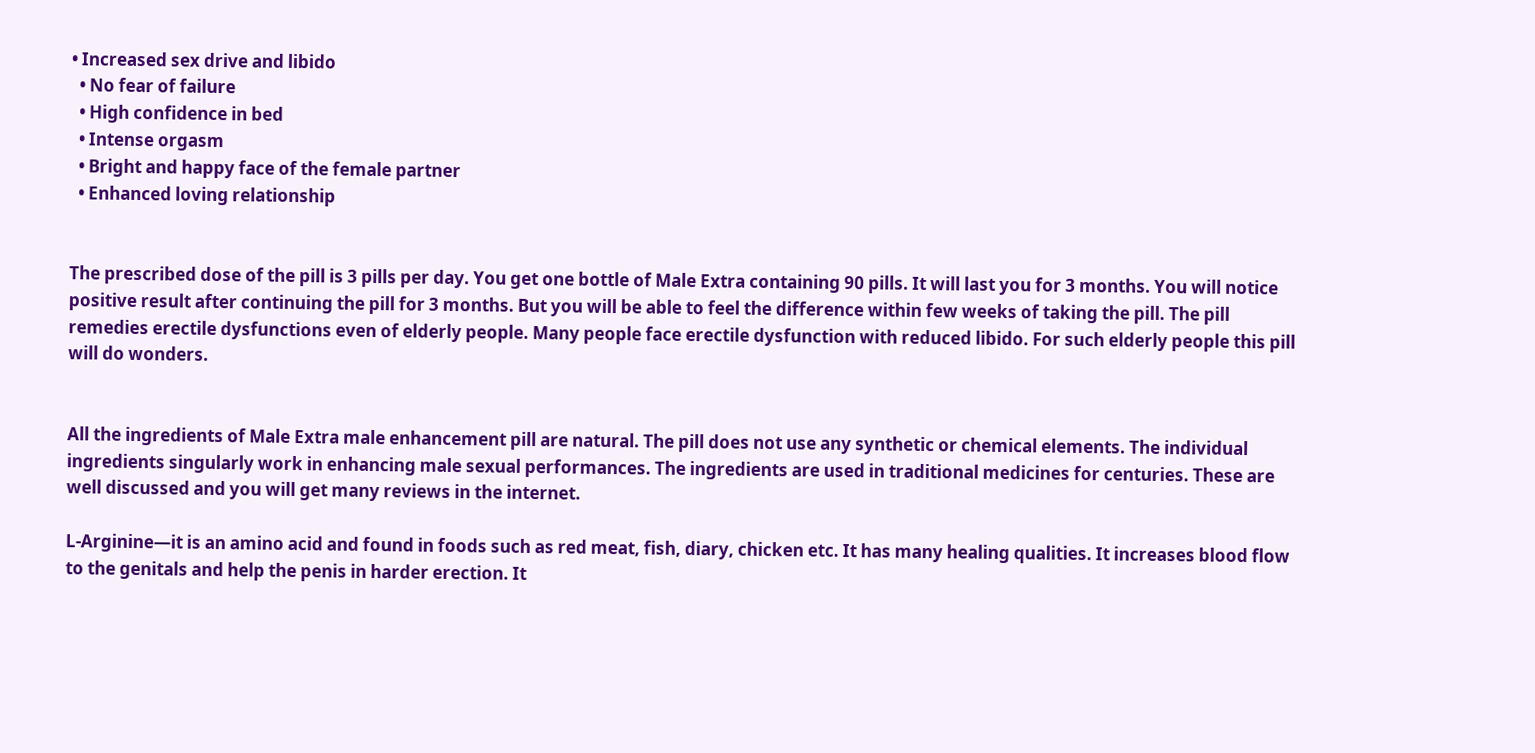• Increased sex drive and libido
  • No fear of failure
  • High confidence in bed
  • Intense orgasm
  • Bright and happy face of the female partner
  • Enhanced loving relationship


The prescribed dose of the pill is 3 pills per day. You get one bottle of Male Extra containing 90 pills. It will last you for 3 months. You will notice positive result after continuing the pill for 3 months. But you will be able to feel the difference within few weeks of taking the pill. The pill remedies erectile dysfunctions even of elderly people. Many people face erectile dysfunction with reduced libido. For such elderly people this pill will do wonders.


All the ingredients of Male Extra male enhancement pill are natural. The pill does not use any synthetic or chemical elements. The individual ingredients singularly work in enhancing male sexual performances. The ingredients are used in traditional medicines for centuries. These are well discussed and you will get many reviews in the internet.

L-Arginine—it is an amino acid and found in foods such as red meat, fish, diary, chicken etc. It has many healing qualities. It increases blood flow to the genitals and help the penis in harder erection. It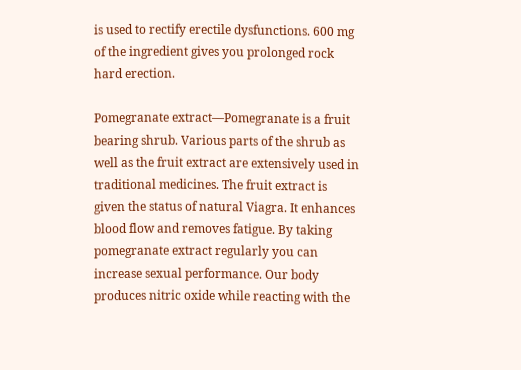is used to rectify erectile dysfunctions. 600 mg of the ingredient gives you prolonged rock hard erection.

Pomegranate extract—Pomegranate is a fruit bearing shrub. Various parts of the shrub as well as the fruit extract are extensively used in traditional medicines. The fruit extract is given the status of natural Viagra. It enhances blood flow and removes fatigue. By taking pomegranate extract regularly you can increase sexual performance. Our body produces nitric oxide while reacting with the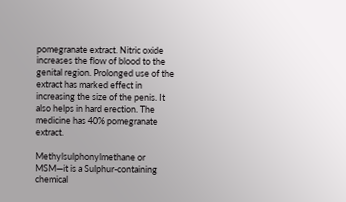pomegranate extract. Nitric oxide increases the flow of blood to the genital region. Prolonged use of the extract has marked effect in increasing the size of the penis. It also helps in hard erection. The medicine has 40% pomegranate extract.

Methylsulphonylmethane or MSM—it is a Sulphur-containing chemical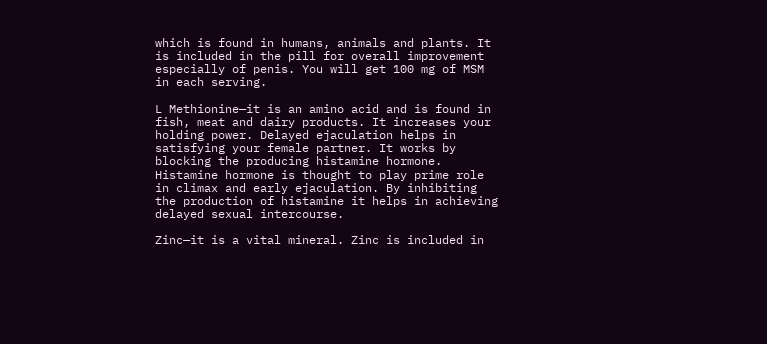which is found in humans, animals and plants. It is included in the pill for overall improvement especially of penis. You will get 100 mg of MSM in each serving.

L Methionine—it is an amino acid and is found in fish, meat and dairy products. It increases your holding power. Delayed ejaculation helps in satisfying your female partner. It works by blocking the producing histamine hormone. Histamine hormone is thought to play prime role in climax and early ejaculation. By inhibiting the production of histamine it helps in achieving delayed sexual intercourse.

Zinc—it is a vital mineral. Zinc is included in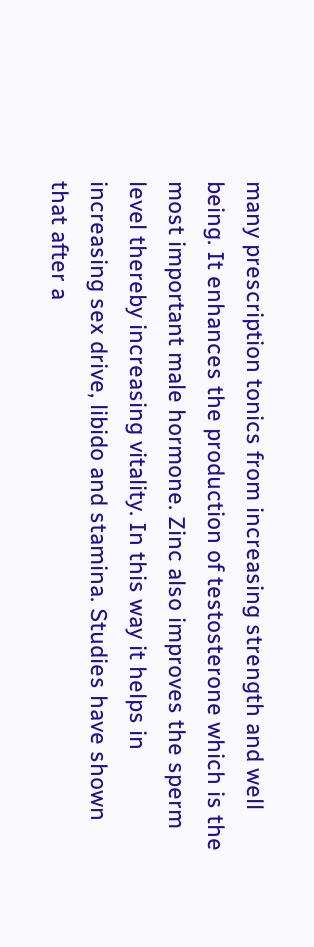many prescription tonics from increasing strength and well being. It enhances the production of testosterone which is the most important male hormone. Zinc also improves the sperm level thereby increasing vitality. In this way it helps in increasing sex drive, libido and stamina. Studies have shown that after a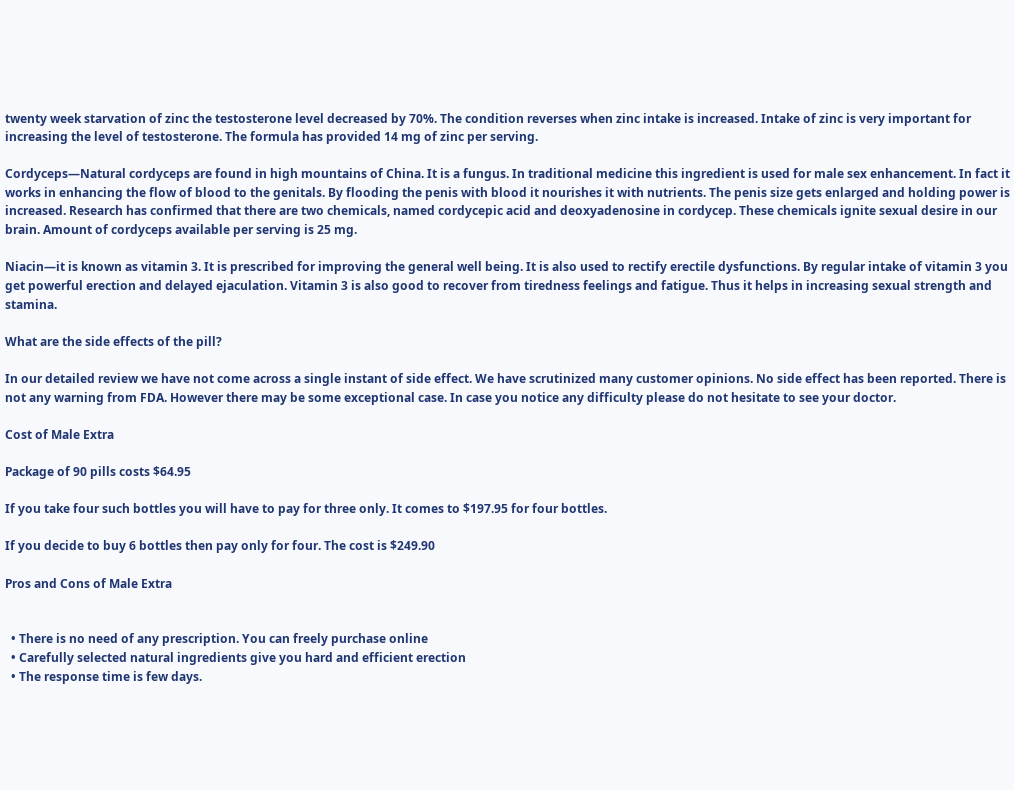twenty week starvation of zinc the testosterone level decreased by 70%. The condition reverses when zinc intake is increased. Intake of zinc is very important for increasing the level of testosterone. The formula has provided 14 mg of zinc per serving.

Cordyceps—Natural cordyceps are found in high mountains of China. It is a fungus. In traditional medicine this ingredient is used for male sex enhancement. In fact it works in enhancing the flow of blood to the genitals. By flooding the penis with blood it nourishes it with nutrients. The penis size gets enlarged and holding power is increased. Research has confirmed that there are two chemicals, named cordycepic acid and deoxyadenosine in cordycep. These chemicals ignite sexual desire in our brain. Amount of cordyceps available per serving is 25 mg.

Niacin—it is known as vitamin 3. It is prescribed for improving the general well being. It is also used to rectify erectile dysfunctions. By regular intake of vitamin 3 you get powerful erection and delayed ejaculation. Vitamin 3 is also good to recover from tiredness feelings and fatigue. Thus it helps in increasing sexual strength and stamina.

What are the side effects of the pill?

In our detailed review we have not come across a single instant of side effect. We have scrutinized many customer opinions. No side effect has been reported. There is not any warning from FDA. However there may be some exceptional case. In case you notice any difficulty please do not hesitate to see your doctor.

Cost of Male Extra

Package of 90 pills costs $64.95

If you take four such bottles you will have to pay for three only. It comes to $197.95 for four bottles.

If you decide to buy 6 bottles then pay only for four. The cost is $249.90

Pros and Cons of Male Extra


  • There is no need of any prescription. You can freely purchase online
  • Carefully selected natural ingredients give you hard and efficient erection
  • The response time is few days.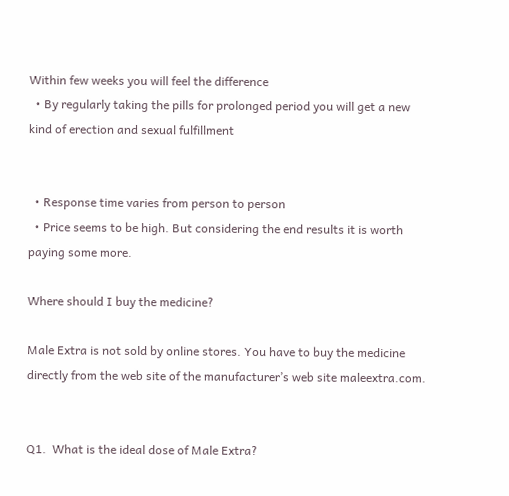Within few weeks you will feel the difference
  • By regularly taking the pills for prolonged period you will get a new kind of erection and sexual fulfillment


  • Response time varies from person to person
  • Price seems to be high. But considering the end results it is worth paying some more.

Where should I buy the medicine?

Male Extra is not sold by online stores. You have to buy the medicine directly from the web site of the manufacturer’s web site maleextra.com.


Q1.  What is the ideal dose of Male Extra?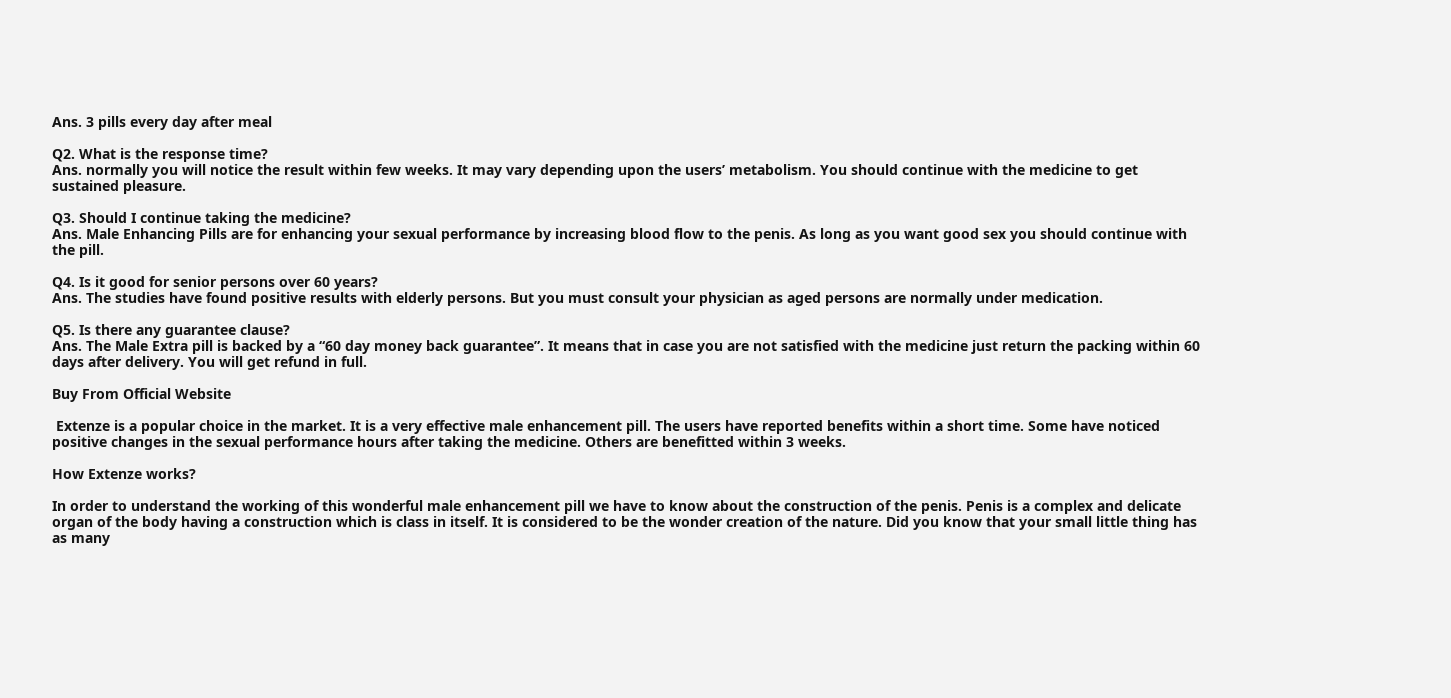Ans. 3 pills every day after meal

Q2. What is the response time?
Ans. normally you will notice the result within few weeks. It may vary depending upon the users’ metabolism. You should continue with the medicine to get sustained pleasure.

Q3. Should I continue taking the medicine?
Ans. Male Enhancing Pills are for enhancing your sexual performance by increasing blood flow to the penis. As long as you want good sex you should continue with the pill.

Q4. Is it good for senior persons over 60 years?
Ans. The studies have found positive results with elderly persons. But you must consult your physician as aged persons are normally under medication.

Q5. Is there any guarantee clause?
Ans. The Male Extra pill is backed by a “60 day money back guarantee”. It means that in case you are not satisfied with the medicine just return the packing within 60 days after delivery. You will get refund in full.

Buy From Official Website

 Extenze is a popular choice in the market. It is a very effective male enhancement pill. The users have reported benefits within a short time. Some have noticed positive changes in the sexual performance hours after taking the medicine. Others are benefitted within 3 weeks.

How Extenze works?

In order to understand the working of this wonderful male enhancement pill we have to know about the construction of the penis. Penis is a complex and delicate organ of the body having a construction which is class in itself. It is considered to be the wonder creation of the nature. Did you know that your small little thing has as many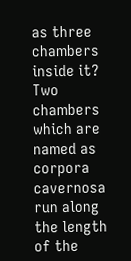as three chambers inside it? Two chambers which are named as corpora cavernosa run along the length of the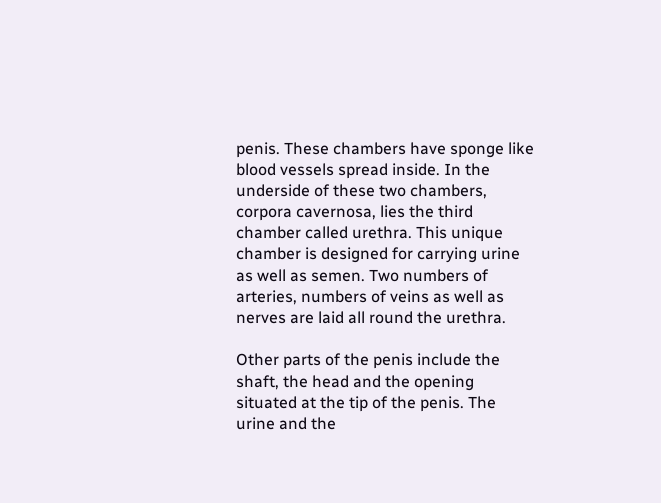penis. These chambers have sponge like blood vessels spread inside. In the underside of these two chambers, corpora cavernosa, lies the third chamber called urethra. This unique chamber is designed for carrying urine as well as semen. Two numbers of arteries, numbers of veins as well as nerves are laid all round the urethra.

Other parts of the penis include the shaft, the head and the opening situated at the tip of the penis. The urine and the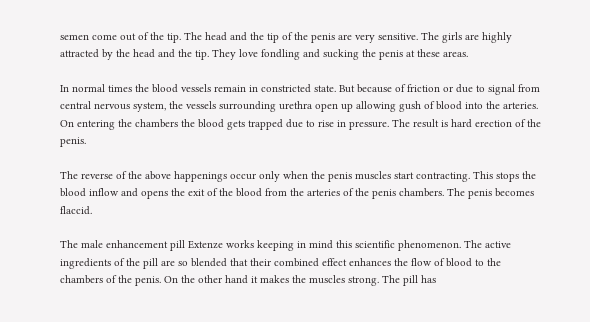semen come out of the tip. The head and the tip of the penis are very sensitive. The girls are highly attracted by the head and the tip. They love fondling and sucking the penis at these areas.

In normal times the blood vessels remain in constricted state. But because of friction or due to signal from central nervous system, the vessels surrounding urethra open up allowing gush of blood into the arteries. On entering the chambers the blood gets trapped due to rise in pressure. The result is hard erection of the penis.

The reverse of the above happenings occur only when the penis muscles start contracting. This stops the blood inflow and opens the exit of the blood from the arteries of the penis chambers. The penis becomes flaccid.

The male enhancement pill Extenze works keeping in mind this scientific phenomenon. The active ingredients of the pill are so blended that their combined effect enhances the flow of blood to the chambers of the penis. On the other hand it makes the muscles strong. The pill has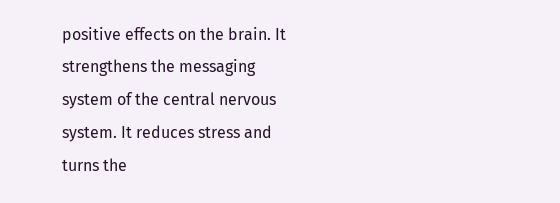positive effects on the brain. It strengthens the messaging system of the central nervous system. It reduces stress and turns the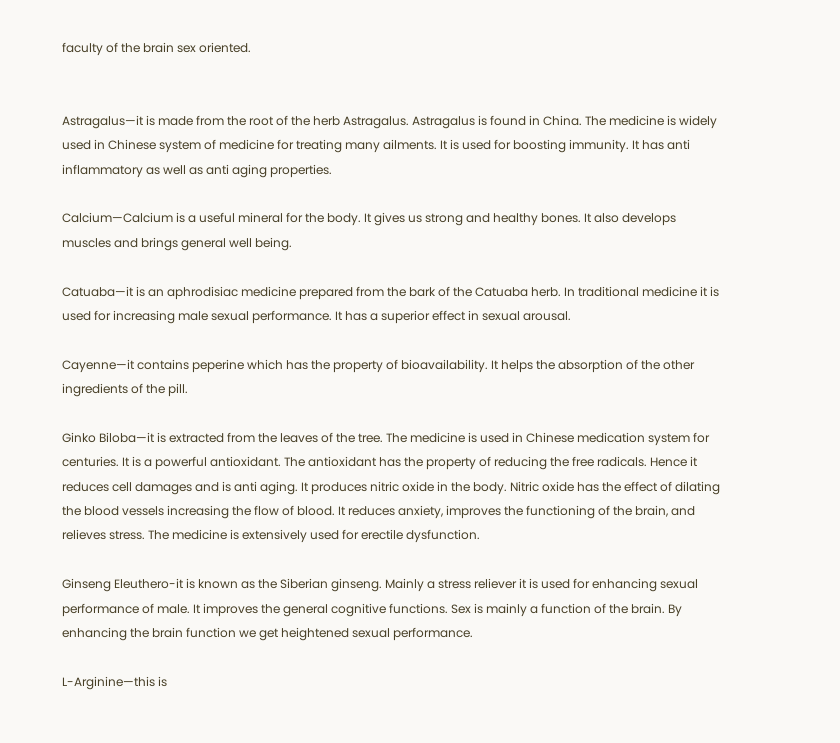faculty of the brain sex oriented.


Astragalus—it is made from the root of the herb Astragalus. Astragalus is found in China. The medicine is widely used in Chinese system of medicine for treating many ailments. It is used for boosting immunity. It has anti inflammatory as well as anti aging properties.

Calcium—Calcium is a useful mineral for the body. It gives us strong and healthy bones. It also develops muscles and brings general well being.

Catuaba—it is an aphrodisiac medicine prepared from the bark of the Catuaba herb. In traditional medicine it is used for increasing male sexual performance. It has a superior effect in sexual arousal.

Cayenne—it contains peperine which has the property of bioavailability. It helps the absorption of the other ingredients of the pill.

Ginko Biloba—it is extracted from the leaves of the tree. The medicine is used in Chinese medication system for centuries. It is a powerful antioxidant. The antioxidant has the property of reducing the free radicals. Hence it reduces cell damages and is anti aging. It produces nitric oxide in the body. Nitric oxide has the effect of dilating the blood vessels increasing the flow of blood. It reduces anxiety, improves the functioning of the brain, and relieves stress. The medicine is extensively used for erectile dysfunction.

Ginseng Eleuthero-it is known as the Siberian ginseng. Mainly a stress reliever it is used for enhancing sexual performance of male. It improves the general cognitive functions. Sex is mainly a function of the brain. By enhancing the brain function we get heightened sexual performance.

L-Arginine—this is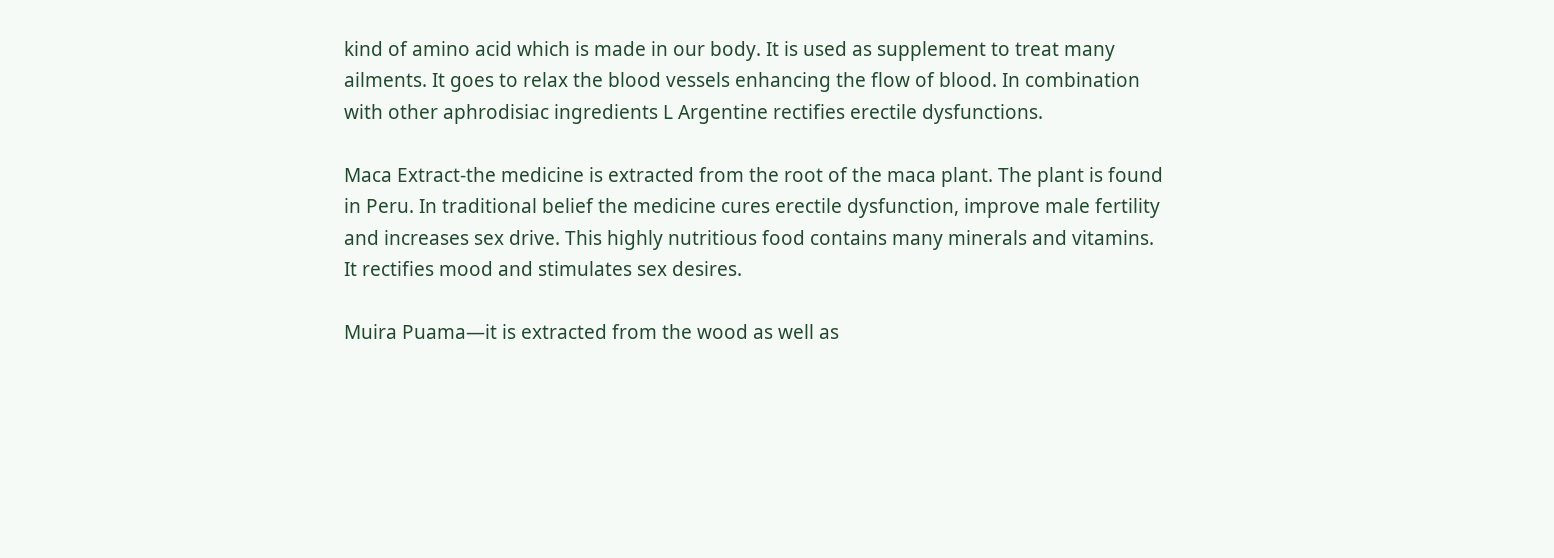kind of amino acid which is made in our body. It is used as supplement to treat many ailments. It goes to relax the blood vessels enhancing the flow of blood. In combination with other aphrodisiac ingredients L Argentine rectifies erectile dysfunctions.

Maca Extract-the medicine is extracted from the root of the maca plant. The plant is found in Peru. In traditional belief the medicine cures erectile dysfunction, improve male fertility and increases sex drive. This highly nutritious food contains many minerals and vitamins. It rectifies mood and stimulates sex desires.

Muira Puama—it is extracted from the wood as well as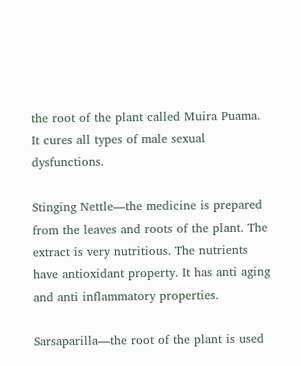the root of the plant called Muira Puama. It cures all types of male sexual dysfunctions.

Stinging Nettle—the medicine is prepared from the leaves and roots of the plant. The extract is very nutritious. The nutrients have antioxidant property. It has anti aging and anti inflammatory properties.

Sarsaparilla—the root of the plant is used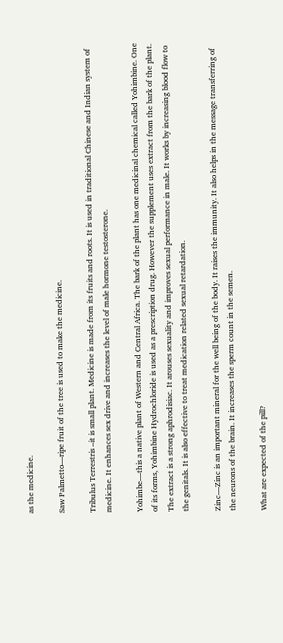as the medicine.

Saw Palmetto—ripe fruit of the tree is used to make the medicine.

Tribulus Terrestris –it is small plant. Medicine is made from its fruits and roots. It is used in traditional Chinese and Indian system of medicine. It enhances sex drive and increases the level of male hormone testosterone.

Yohimbe—this a native plant of Western and Central Africa. The bark of the plant has one medicinal chemical called Yohimbine. One of its forms, Yohimbine Hydrochloride is used as a prescription drug. However the supplement uses extract from the bark of the plant. The extract is a strong aphrodisiac. It arouses sexuality and improves sexual performance in male. It works by increasing blood flow to the genitals. It is also effective to treat medication related sexual retardation.

Zinc—Zinc is an important mineral for the well being of the body. It raises the immunity. It also helps in the message transferring of the neurons of the brain. It increases the sperm count in the semen.

What are expected of the pill?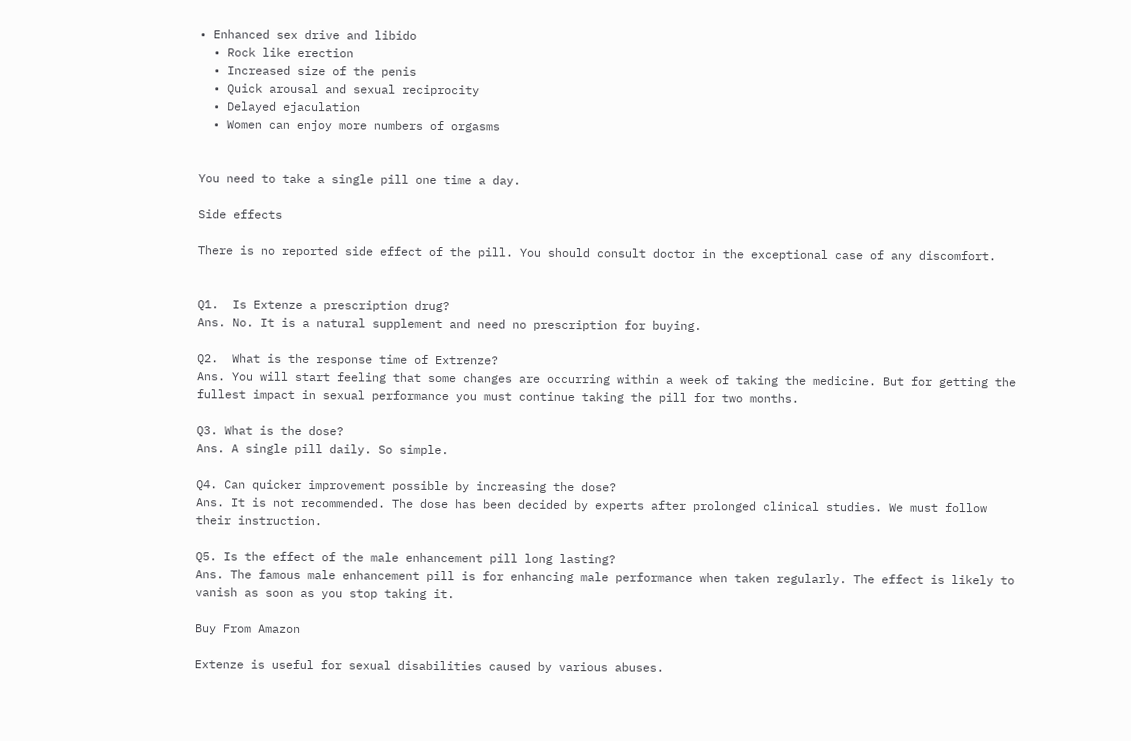• Enhanced sex drive and libido
  • Rock like erection
  • Increased size of the penis
  • Quick arousal and sexual reciprocity
  • Delayed ejaculation
  • Women can enjoy more numbers of orgasms


You need to take a single pill one time a day.

Side effects

There is no reported side effect of the pill. You should consult doctor in the exceptional case of any discomfort.


Q1.  Is Extenze a prescription drug?
Ans. No. It is a natural supplement and need no prescription for buying.

Q2.  What is the response time of Extrenze?
Ans. You will start feeling that some changes are occurring within a week of taking the medicine. But for getting the fullest impact in sexual performance you must continue taking the pill for two months.

Q3. What is the dose?
Ans. A single pill daily. So simple.

Q4. Can quicker improvement possible by increasing the dose?
Ans. It is not recommended. The dose has been decided by experts after prolonged clinical studies. We must follow their instruction.

Q5. Is the effect of the male enhancement pill long lasting?
Ans. The famous male enhancement pill is for enhancing male performance when taken regularly. The effect is likely to vanish as soon as you stop taking it.

Buy From Amazon

Extenze is useful for sexual disabilities caused by various abuses.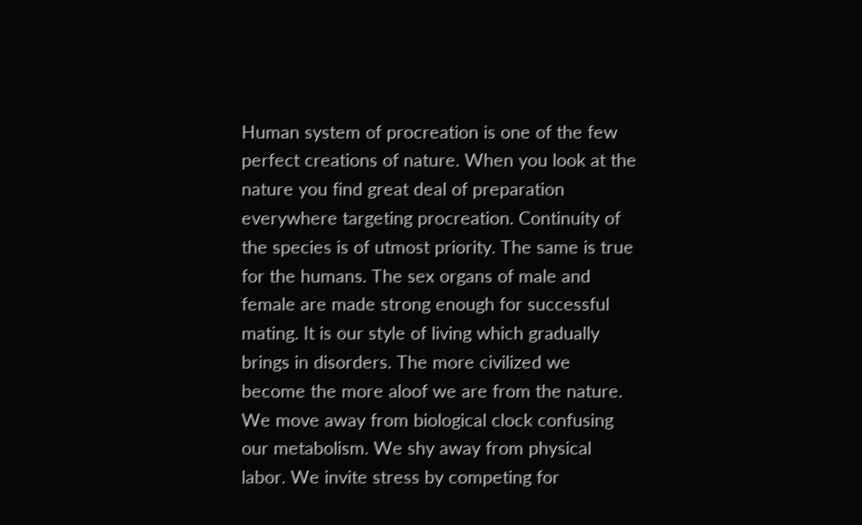Human system of procreation is one of the few perfect creations of nature. When you look at the nature you find great deal of preparation everywhere targeting procreation. Continuity of the species is of utmost priority. The same is true for the humans. The sex organs of male and female are made strong enough for successful mating. It is our style of living which gradually brings in disorders. The more civilized we become the more aloof we are from the nature. We move away from biological clock confusing our metabolism. We shy away from physical labor. We invite stress by competing for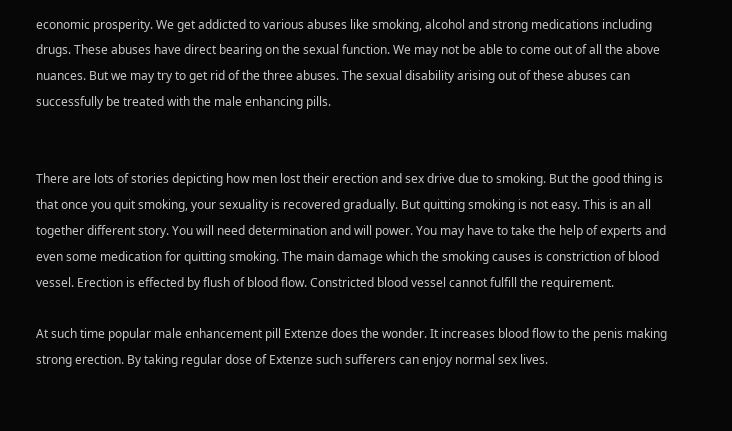economic prosperity. We get addicted to various abuses like smoking, alcohol and strong medications including drugs. These abuses have direct bearing on the sexual function. We may not be able to come out of all the above nuances. But we may try to get rid of the three abuses. The sexual disability arising out of these abuses can successfully be treated with the male enhancing pills.


There are lots of stories depicting how men lost their erection and sex drive due to smoking. But the good thing is that once you quit smoking, your sexuality is recovered gradually. But quitting smoking is not easy. This is an all together different story. You will need determination and will power. You may have to take the help of experts and even some medication for quitting smoking. The main damage which the smoking causes is constriction of blood vessel. Erection is effected by flush of blood flow. Constricted blood vessel cannot fulfill the requirement.

At such time popular male enhancement pill Extenze does the wonder. It increases blood flow to the penis making strong erection. By taking regular dose of Extenze such sufferers can enjoy normal sex lives.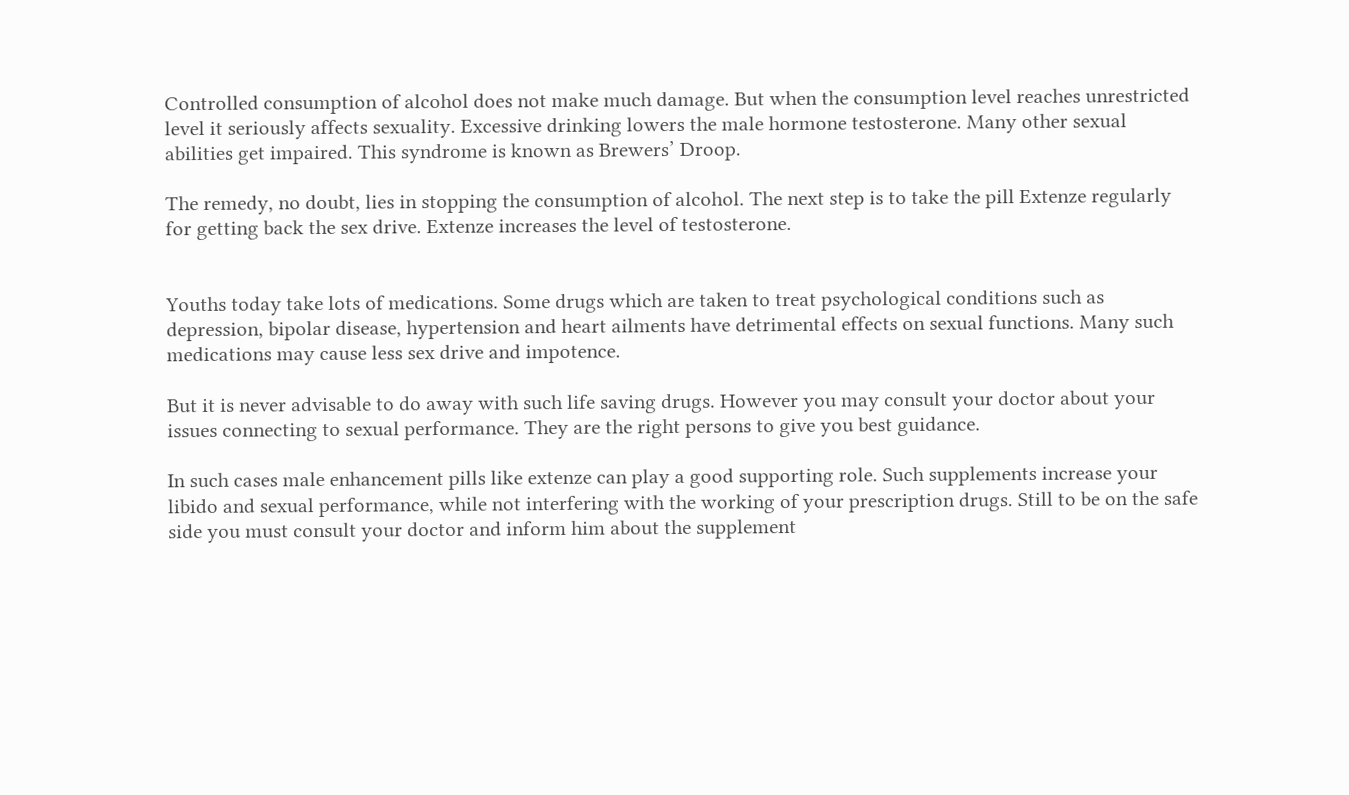Controlled consumption of alcohol does not make much damage. But when the consumption level reaches unrestricted level it seriously affects sexuality. Excessive drinking lowers the male hormone testosterone. Many other sexual abilities get impaired. This syndrome is known as Brewers’ Droop.

The remedy, no doubt, lies in stopping the consumption of alcohol. The next step is to take the pill Extenze regularly for getting back the sex drive. Extenze increases the level of testosterone.


Youths today take lots of medications. Some drugs which are taken to treat psychological conditions such as depression, bipolar disease, hypertension and heart ailments have detrimental effects on sexual functions. Many such medications may cause less sex drive and impotence.

But it is never advisable to do away with such life saving drugs. However you may consult your doctor about your issues connecting to sexual performance. They are the right persons to give you best guidance.

In such cases male enhancement pills like extenze can play a good supporting role. Such supplements increase your libido and sexual performance, while not interfering with the working of your prescription drugs. Still to be on the safe side you must consult your doctor and inform him about the supplement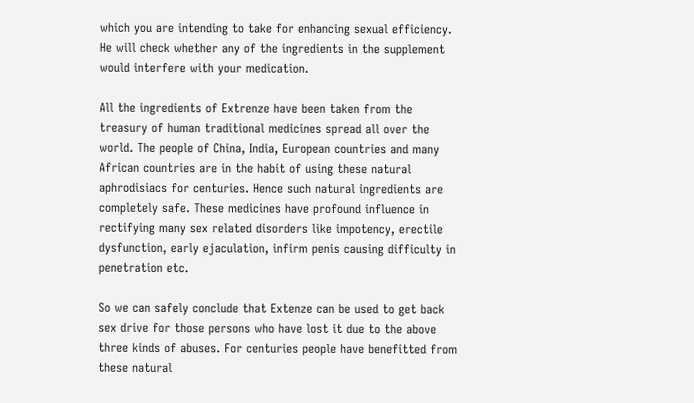which you are intending to take for enhancing sexual efficiency. He will check whether any of the ingredients in the supplement would interfere with your medication.

All the ingredients of Extrenze have been taken from the treasury of human traditional medicines spread all over the world. The people of China, India, European countries and many African countries are in the habit of using these natural aphrodisiacs for centuries. Hence such natural ingredients are completely safe. These medicines have profound influence in rectifying many sex related disorders like impotency, erectile dysfunction, early ejaculation, infirm penis causing difficulty in penetration etc.

So we can safely conclude that Extenze can be used to get back sex drive for those persons who have lost it due to the above three kinds of abuses. For centuries people have benefitted from these natural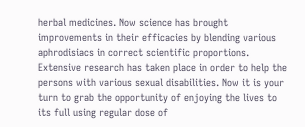herbal medicines. Now science has brought improvements in their efficacies by blending various aphrodisiacs in correct scientific proportions. Extensive research has taken place in order to help the persons with various sexual disabilities. Now it is your turn to grab the opportunity of enjoying the lives to its full using regular dose of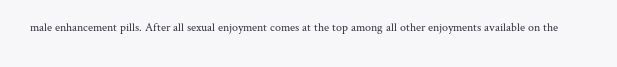male enhancement pills. After all sexual enjoyment comes at the top among all other enjoyments available on the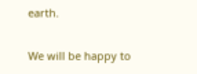earth.

We will be happy to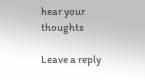hear your thoughts

Leave a reply